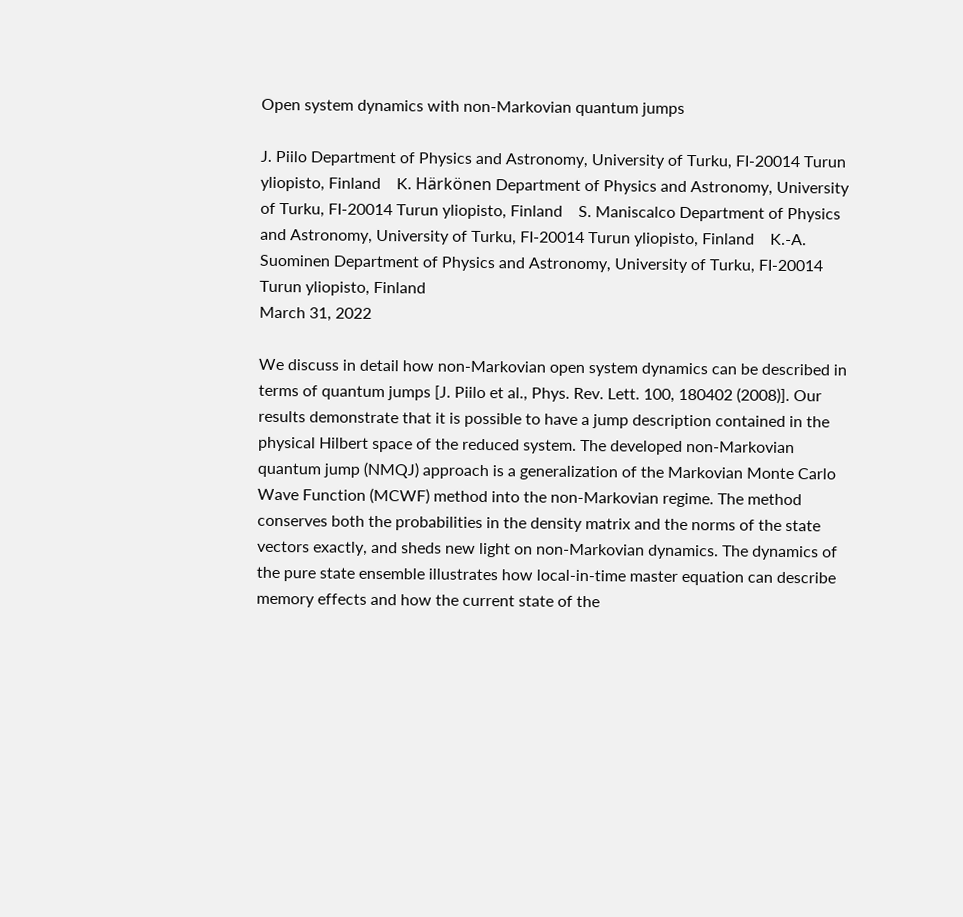Open system dynamics with non-Markovian quantum jumps

J. Piilo Department of Physics and Astronomy, University of Turku, FI-20014 Turun yliopisto, Finland    K. Härkönen Department of Physics and Astronomy, University of Turku, FI-20014 Turun yliopisto, Finland    S. Maniscalco Department of Physics and Astronomy, University of Turku, FI-20014 Turun yliopisto, Finland    K.-A. Suominen Department of Physics and Astronomy, University of Turku, FI-20014 Turun yliopisto, Finland
March 31, 2022

We discuss in detail how non-Markovian open system dynamics can be described in terms of quantum jumps [J. Piilo et al., Phys. Rev. Lett. 100, 180402 (2008)]. Our results demonstrate that it is possible to have a jump description contained in the physical Hilbert space of the reduced system. The developed non-Markovian quantum jump (NMQJ) approach is a generalization of the Markovian Monte Carlo Wave Function (MCWF) method into the non-Markovian regime. The method conserves both the probabilities in the density matrix and the norms of the state vectors exactly, and sheds new light on non-Markovian dynamics. The dynamics of the pure state ensemble illustrates how local-in-time master equation can describe memory effects and how the current state of the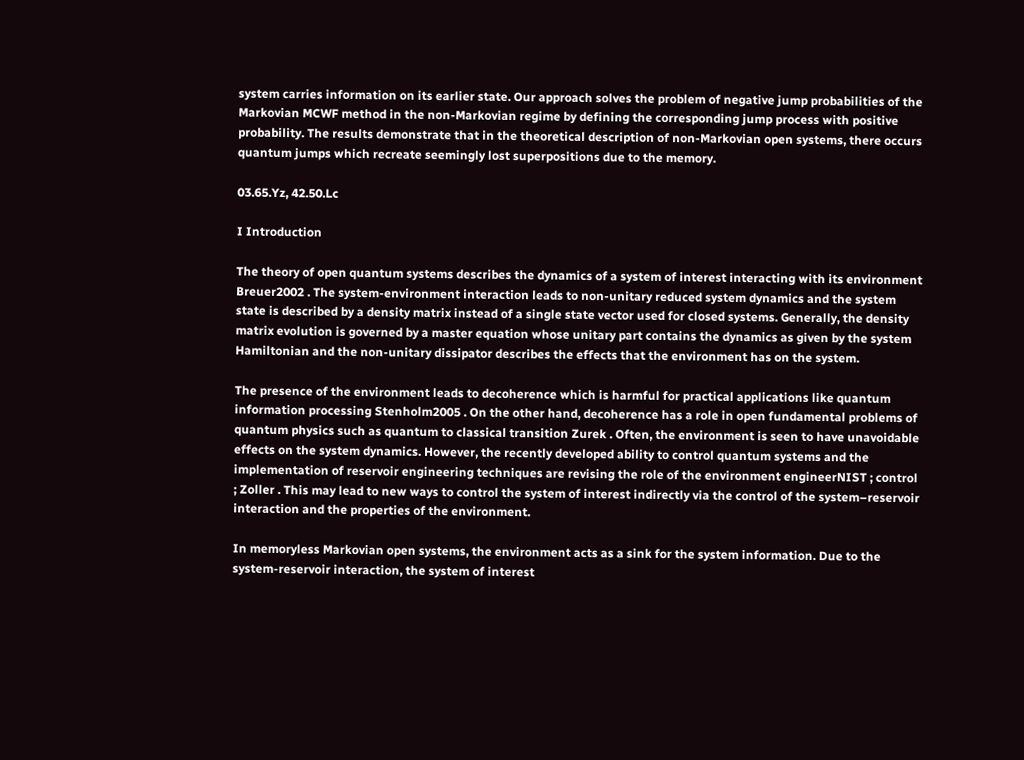system carries information on its earlier state. Our approach solves the problem of negative jump probabilities of the Markovian MCWF method in the non-Markovian regime by defining the corresponding jump process with positive probability. The results demonstrate that in the theoretical description of non-Markovian open systems, there occurs quantum jumps which recreate seemingly lost superpositions due to the memory.

03.65.Yz, 42.50.Lc

I Introduction

The theory of open quantum systems describes the dynamics of a system of interest interacting with its environment Breuer2002 . The system-environment interaction leads to non-unitary reduced system dynamics and the system state is described by a density matrix instead of a single state vector used for closed systems. Generally, the density matrix evolution is governed by a master equation whose unitary part contains the dynamics as given by the system Hamiltonian and the non-unitary dissipator describes the effects that the environment has on the system.

The presence of the environment leads to decoherence which is harmful for practical applications like quantum information processing Stenholm2005 . On the other hand, decoherence has a role in open fundamental problems of quantum physics such as quantum to classical transition Zurek . Often, the environment is seen to have unavoidable effects on the system dynamics. However, the recently developed ability to control quantum systems and the implementation of reservoir engineering techniques are revising the role of the environment engineerNIST ; control ; Zoller . This may lead to new ways to control the system of interest indirectly via the control of the system–reservoir interaction and the properties of the environment.

In memoryless Markovian open systems, the environment acts as a sink for the system information. Due to the system-reservoir interaction, the system of interest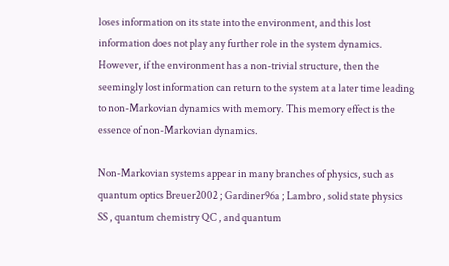loses information on its state into the environment, and this lost information does not play any further role in the system dynamics. However, if the environment has a non-trivial structure, then the seemingly lost information can return to the system at a later time leading to non-Markovian dynamics with memory. This memory effect is the essence of non-Markovian dynamics.

Non-Markovian systems appear in many branches of physics, such as quantum optics Breuer2002 ; Gardiner96a ; Lambro , solid state physics SS , quantum chemistry QC , and quantum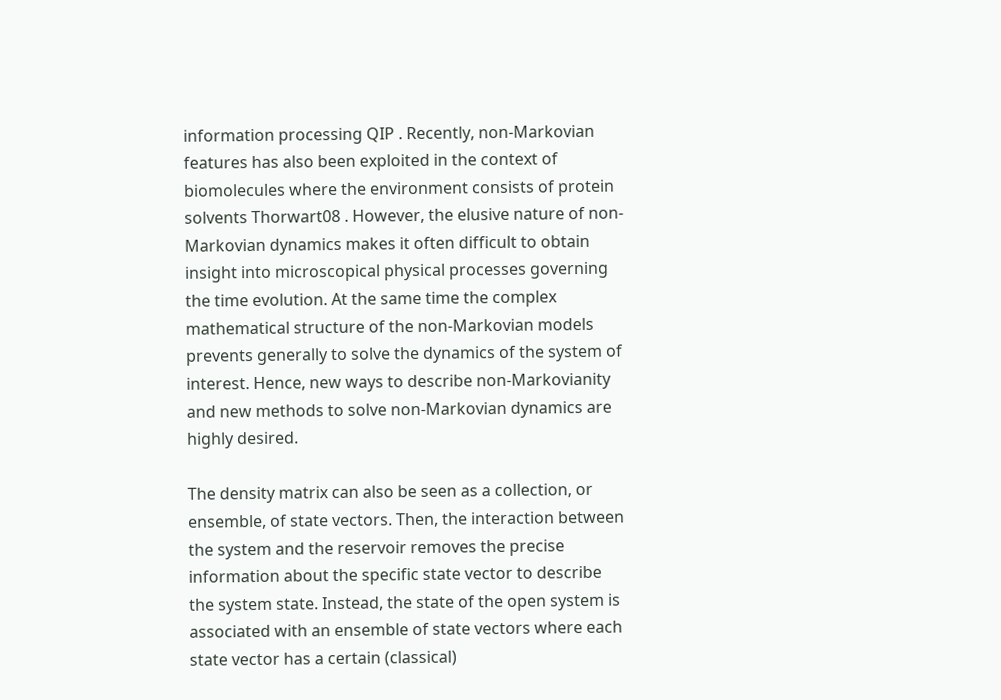information processing QIP . Recently, non-Markovian features has also been exploited in the context of biomolecules where the environment consists of protein solvents Thorwart08 . However, the elusive nature of non-Markovian dynamics makes it often difficult to obtain insight into microscopical physical processes governing the time evolution. At the same time the complex mathematical structure of the non-Markovian models prevents generally to solve the dynamics of the system of interest. Hence, new ways to describe non-Markovianity and new methods to solve non-Markovian dynamics are highly desired.

The density matrix can also be seen as a collection, or ensemble, of state vectors. Then, the interaction between the system and the reservoir removes the precise information about the specific state vector to describe the system state. Instead, the state of the open system is associated with an ensemble of state vectors where each state vector has a certain (classical)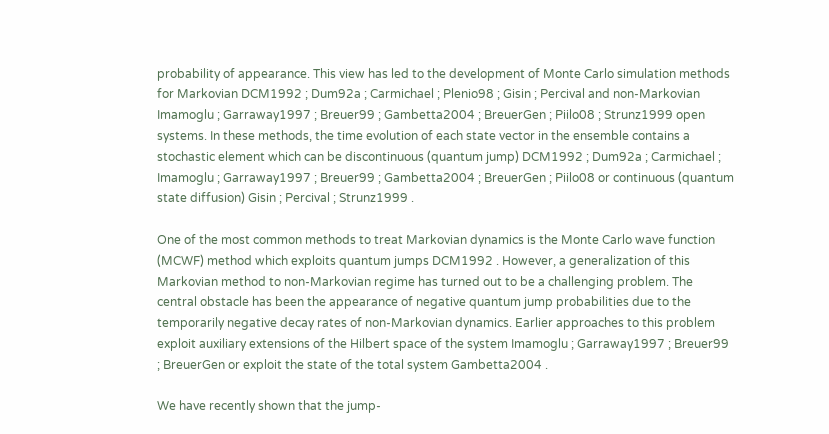probability of appearance. This view has led to the development of Monte Carlo simulation methods for Markovian DCM1992 ; Dum92a ; Carmichael ; Plenio98 ; Gisin ; Percival and non-Markovian Imamoglu ; Garraway1997 ; Breuer99 ; Gambetta2004 ; BreuerGen ; Piilo08 ; Strunz1999 open systems. In these methods, the time evolution of each state vector in the ensemble contains a stochastic element which can be discontinuous (quantum jump) DCM1992 ; Dum92a ; Carmichael ; Imamoglu ; Garraway1997 ; Breuer99 ; Gambetta2004 ; BreuerGen ; Piilo08 or continuous (quantum state diffusion) Gisin ; Percival ; Strunz1999 .

One of the most common methods to treat Markovian dynamics is the Monte Carlo wave function (MCWF) method which exploits quantum jumps DCM1992 . However, a generalization of this Markovian method to non-Markovian regime has turned out to be a challenging problem. The central obstacle has been the appearance of negative quantum jump probabilities due to the temporarily negative decay rates of non-Markovian dynamics. Earlier approaches to this problem exploit auxiliary extensions of the Hilbert space of the system Imamoglu ; Garraway1997 ; Breuer99 ; BreuerGen or exploit the state of the total system Gambetta2004 .

We have recently shown that the jump-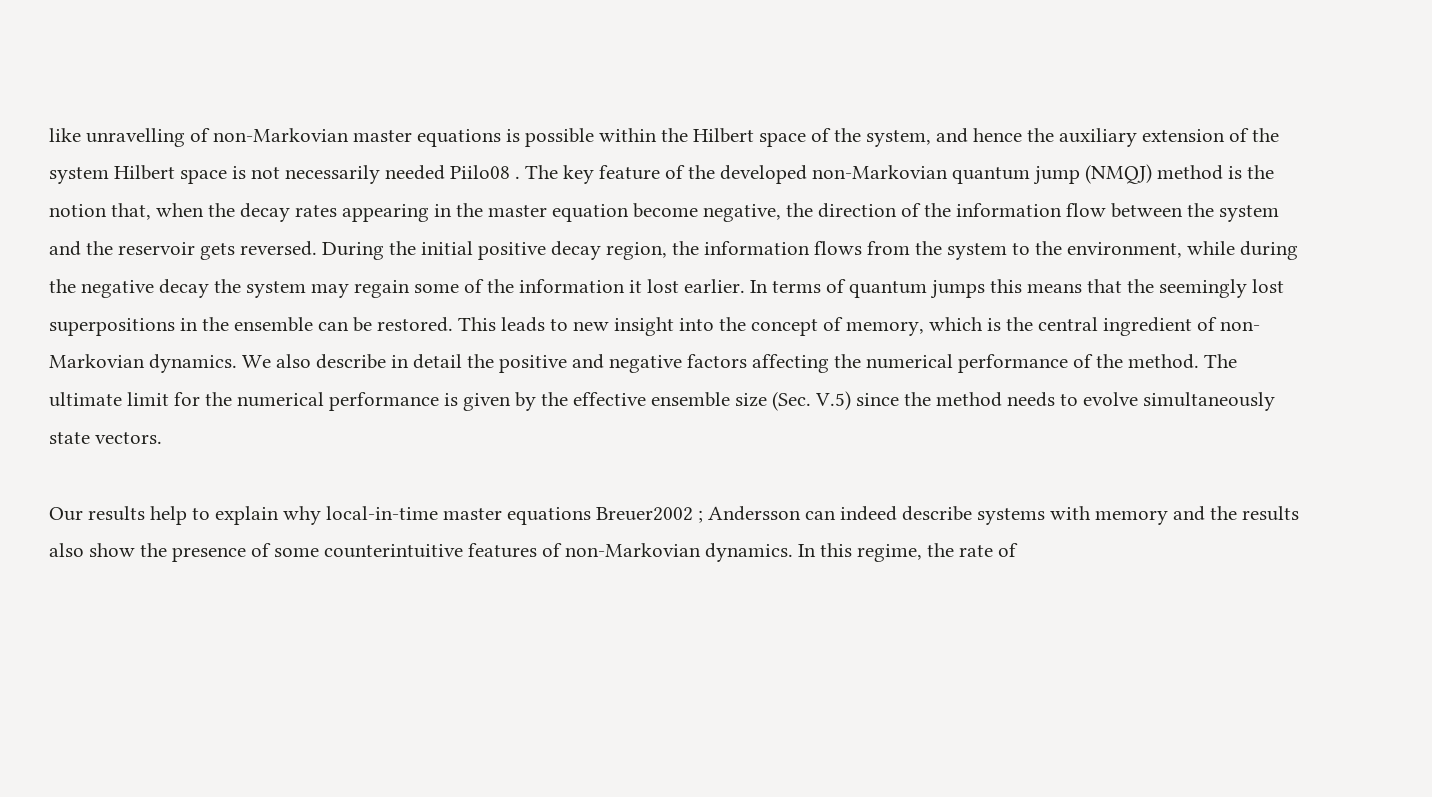like unravelling of non-Markovian master equations is possible within the Hilbert space of the system, and hence the auxiliary extension of the system Hilbert space is not necessarily needed Piilo08 . The key feature of the developed non-Markovian quantum jump (NMQJ) method is the notion that, when the decay rates appearing in the master equation become negative, the direction of the information flow between the system and the reservoir gets reversed. During the initial positive decay region, the information flows from the system to the environment, while during the negative decay the system may regain some of the information it lost earlier. In terms of quantum jumps this means that the seemingly lost superpositions in the ensemble can be restored. This leads to new insight into the concept of memory, which is the central ingredient of non-Markovian dynamics. We also describe in detail the positive and negative factors affecting the numerical performance of the method. The ultimate limit for the numerical performance is given by the effective ensemble size (Sec. V.5) since the method needs to evolve simultaneously state vectors.

Our results help to explain why local-in-time master equations Breuer2002 ; Andersson can indeed describe systems with memory and the results also show the presence of some counterintuitive features of non-Markovian dynamics. In this regime, the rate of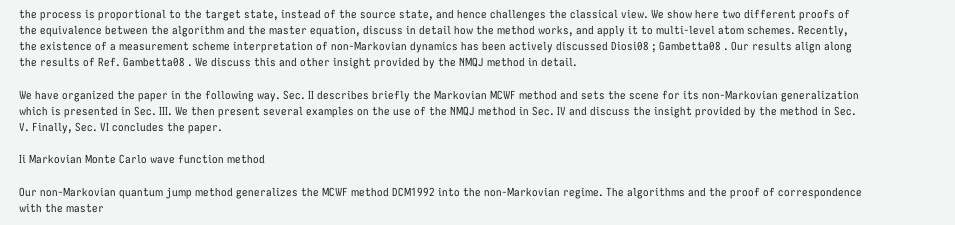the process is proportional to the target state, instead of the source state, and hence challenges the classical view. We show here two different proofs of the equivalence between the algorithm and the master equation, discuss in detail how the method works, and apply it to multi-level atom schemes. Recently, the existence of a measurement scheme interpretation of non-Markovian dynamics has been actively discussed Diosi08 ; Gambetta08 . Our results align along the results of Ref. Gambetta08 . We discuss this and other insight provided by the NMQJ method in detail.

We have organized the paper in the following way. Sec. II describes briefly the Markovian MCWF method and sets the scene for its non-Markovian generalization which is presented in Sec. III. We then present several examples on the use of the NMQJ method in Sec. IV and discuss the insight provided by the method in Sec. V. Finally, Sec. VI concludes the paper.

Ii Markovian Monte Carlo wave function method

Our non-Markovian quantum jump method generalizes the MCWF method DCM1992 into the non-Markovian regime. The algorithms and the proof of correspondence with the master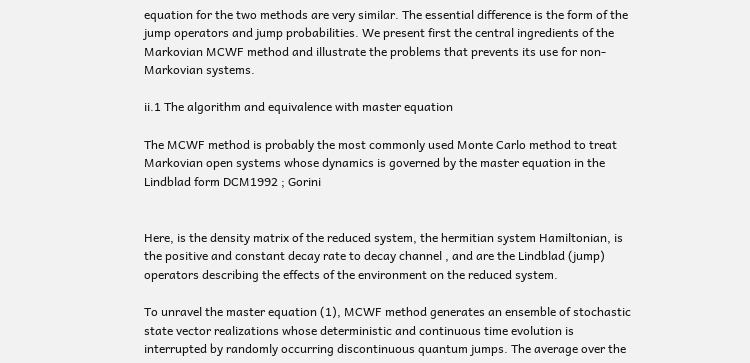equation for the two methods are very similar. The essential difference is the form of the jump operators and jump probabilities. We present first the central ingredients of the Markovian MCWF method and illustrate the problems that prevents its use for non-Markovian systems.

ii.1 The algorithm and equivalence with master equation

The MCWF method is probably the most commonly used Monte Carlo method to treat Markovian open systems whose dynamics is governed by the master equation in the Lindblad form DCM1992 ; Gorini


Here, is the density matrix of the reduced system, the hermitian system Hamiltonian, is the positive and constant decay rate to decay channel , and are the Lindblad (jump) operators describing the effects of the environment on the reduced system.

To unravel the master equation (1), MCWF method generates an ensemble of stochastic state vector realizations whose deterministic and continuous time evolution is interrupted by randomly occurring discontinuous quantum jumps. The average over the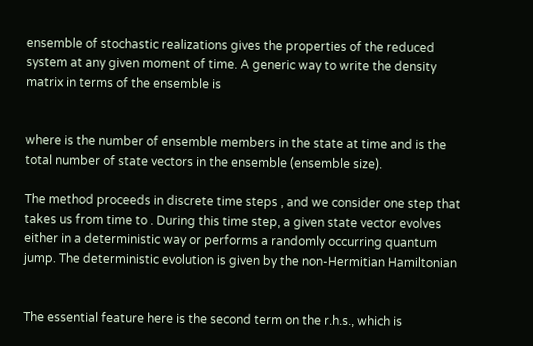ensemble of stochastic realizations gives the properties of the reduced system at any given moment of time. A generic way to write the density matrix in terms of the ensemble is


where is the number of ensemble members in the state at time and is the total number of state vectors in the ensemble (ensemble size).

The method proceeds in discrete time steps , and we consider one step that takes us from time to . During this time step, a given state vector evolves either in a deterministic way or performs a randomly occurring quantum jump. The deterministic evolution is given by the non-Hermitian Hamiltonian


The essential feature here is the second term on the r.h.s., which is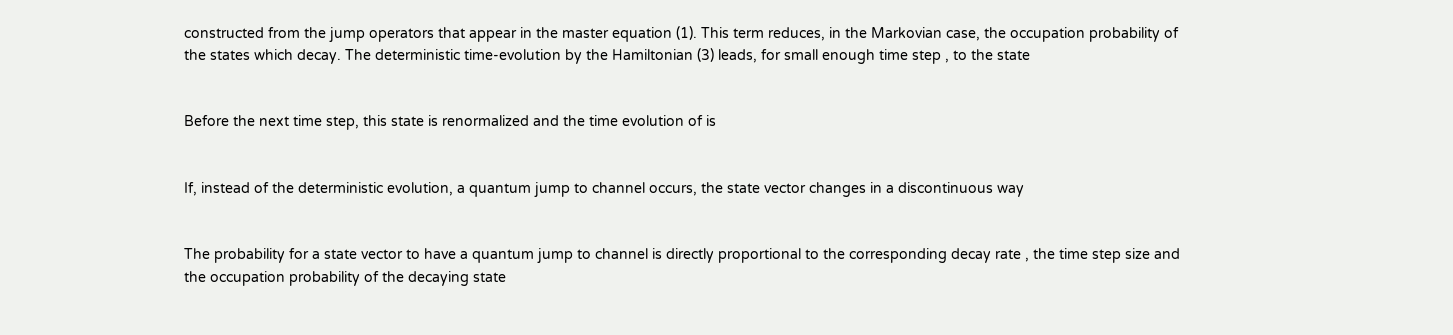constructed from the jump operators that appear in the master equation (1). This term reduces, in the Markovian case, the occupation probability of the states which decay. The deterministic time-evolution by the Hamiltonian (3) leads, for small enough time step , to the state


Before the next time step, this state is renormalized and the time evolution of is


If, instead of the deterministic evolution, a quantum jump to channel occurs, the state vector changes in a discontinuous way


The probability for a state vector to have a quantum jump to channel is directly proportional to the corresponding decay rate , the time step size and the occupation probability of the decaying state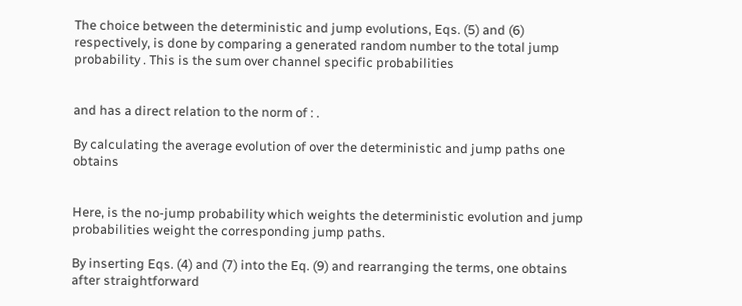The choice between the deterministic and jump evolutions, Eqs. (5) and (6) respectively, is done by comparing a generated random number to the total jump probability . This is the sum over channel specific probabilities


and has a direct relation to the norm of : .

By calculating the average evolution of over the deterministic and jump paths one obtains


Here, is the no-jump probability which weights the deterministic evolution and jump probabilities weight the corresponding jump paths.

By inserting Eqs. (4) and (7) into the Eq. (9) and rearranging the terms, one obtains after straightforward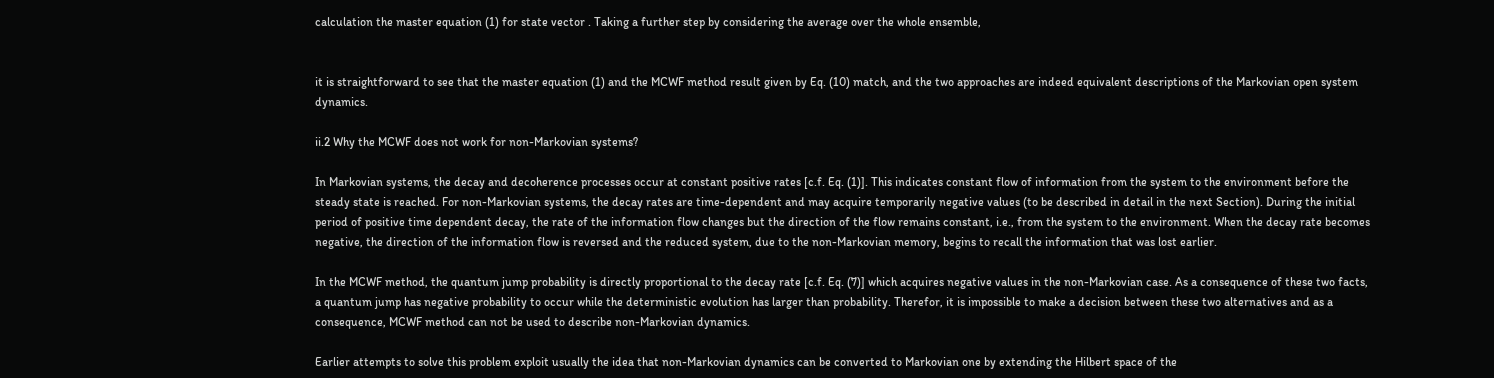calculation the master equation (1) for state vector . Taking a further step by considering the average over the whole ensemble,


it is straightforward to see that the master equation (1) and the MCWF method result given by Eq. (10) match, and the two approaches are indeed equivalent descriptions of the Markovian open system dynamics.

ii.2 Why the MCWF does not work for non-Markovian systems?

In Markovian systems, the decay and decoherence processes occur at constant positive rates [c.f. Eq. (1)]. This indicates constant flow of information from the system to the environment before the steady state is reached. For non-Markovian systems, the decay rates are time-dependent and may acquire temporarily negative values (to be described in detail in the next Section). During the initial period of positive time dependent decay, the rate of the information flow changes but the direction of the flow remains constant, i.e., from the system to the environment. When the decay rate becomes negative, the direction of the information flow is reversed and the reduced system, due to the non-Markovian memory, begins to recall the information that was lost earlier.

In the MCWF method, the quantum jump probability is directly proportional to the decay rate [c.f. Eq. (7)] which acquires negative values in the non-Markovian case. As a consequence of these two facts, a quantum jump has negative probability to occur while the deterministic evolution has larger than probability. Therefor, it is impossible to make a decision between these two alternatives and as a consequence, MCWF method can not be used to describe non-Markovian dynamics.

Earlier attempts to solve this problem exploit usually the idea that non-Markovian dynamics can be converted to Markovian one by extending the Hilbert space of the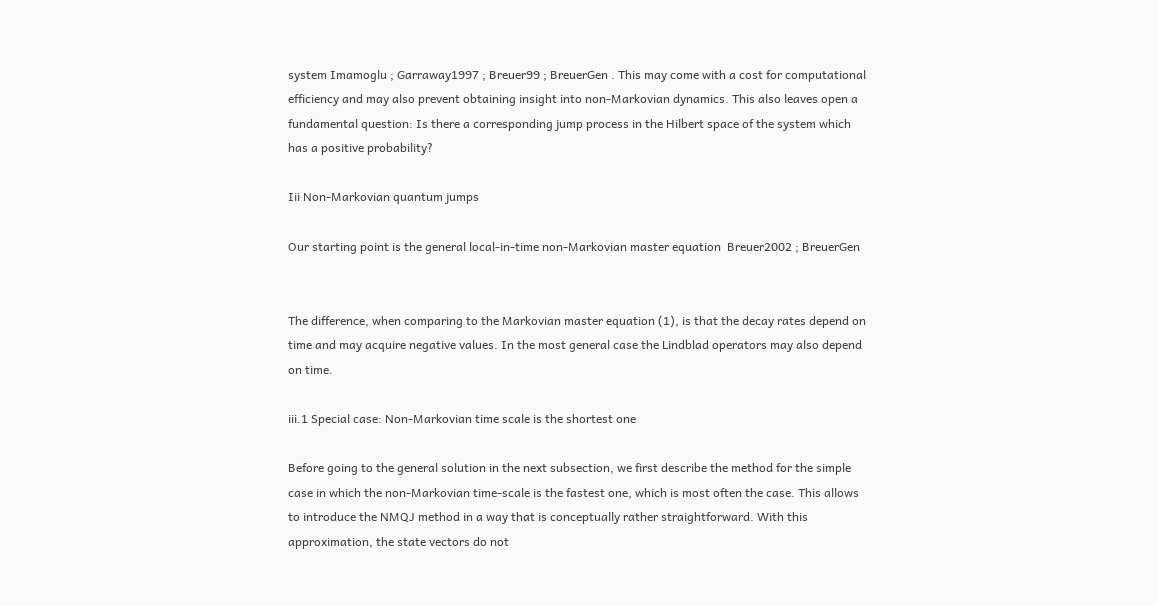system Imamoglu ; Garraway1997 ; Breuer99 ; BreuerGen . This may come with a cost for computational efficiency and may also prevent obtaining insight into non-Markovian dynamics. This also leaves open a fundamental question: Is there a corresponding jump process in the Hilbert space of the system which has a positive probability?

Iii Non-Markovian quantum jumps

Our starting point is the general local-in-time non-Markovian master equation  Breuer2002 ; BreuerGen


The difference, when comparing to the Markovian master equation (1), is that the decay rates depend on time and may acquire negative values. In the most general case the Lindblad operators may also depend on time.

iii.1 Special case: Non-Markovian time scale is the shortest one

Before going to the general solution in the next subsection, we first describe the method for the simple case in which the non-Markovian time-scale is the fastest one, which is most often the case. This allows to introduce the NMQJ method in a way that is conceptually rather straightforward. With this approximation, the state vectors do not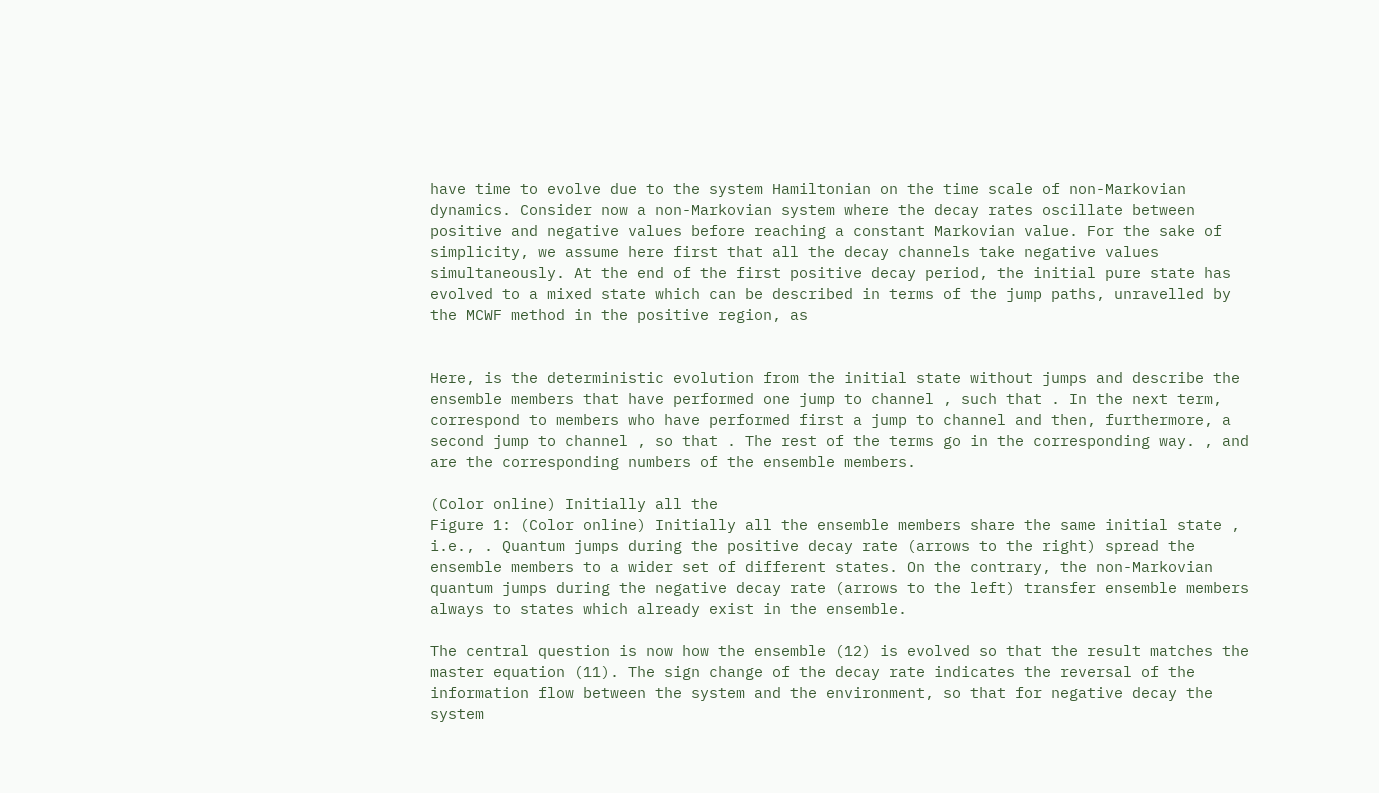have time to evolve due to the system Hamiltonian on the time scale of non-Markovian dynamics. Consider now a non-Markovian system where the decay rates oscillate between positive and negative values before reaching a constant Markovian value. For the sake of simplicity, we assume here first that all the decay channels take negative values simultaneously. At the end of the first positive decay period, the initial pure state has evolved to a mixed state which can be described in terms of the jump paths, unravelled by the MCWF method in the positive region, as


Here, is the deterministic evolution from the initial state without jumps and describe the ensemble members that have performed one jump to channel , such that . In the next term, correspond to members who have performed first a jump to channel and then, furthermore, a second jump to channel , so that . The rest of the terms go in the corresponding way. , and are the corresponding numbers of the ensemble members.

(Color online) Initially all the
Figure 1: (Color online) Initially all the ensemble members share the same initial state , i.e., . Quantum jumps during the positive decay rate (arrows to the right) spread the ensemble members to a wider set of different states. On the contrary, the non-Markovian quantum jumps during the negative decay rate (arrows to the left) transfer ensemble members always to states which already exist in the ensemble.

The central question is now how the ensemble (12) is evolved so that the result matches the master equation (11). The sign change of the decay rate indicates the reversal of the information flow between the system and the environment, so that for negative decay the system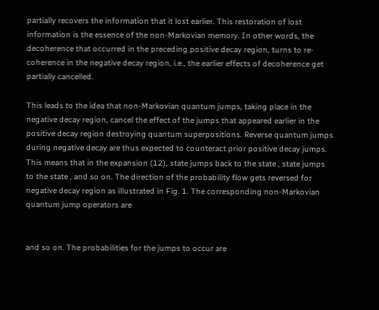partially recovers the information that it lost earlier. This restoration of lost information is the essence of the non-Markovian memory. In other words, the decoherence that occurred in the preceding positive decay region, turns to re-coherence in the negative decay region, i.e., the earlier effects of decoherence get partially cancelled.

This leads to the idea that non-Markovian quantum jumps, taking place in the negative decay region, cancel the effect of the jumps that appeared earlier in the positive decay region destroying quantum superpositions. Reverse quantum jumps during negative decay are thus expected to counteract prior positive decay jumps. This means that in the expansion (12), state jumps back to the state , state jumps to the state , and so on. The direction of the probability flow gets reversed for negative decay region as illustrated in Fig. 1. The corresponding non-Markovian quantum jump operators are


and so on. The probabilities for the jumps to occur are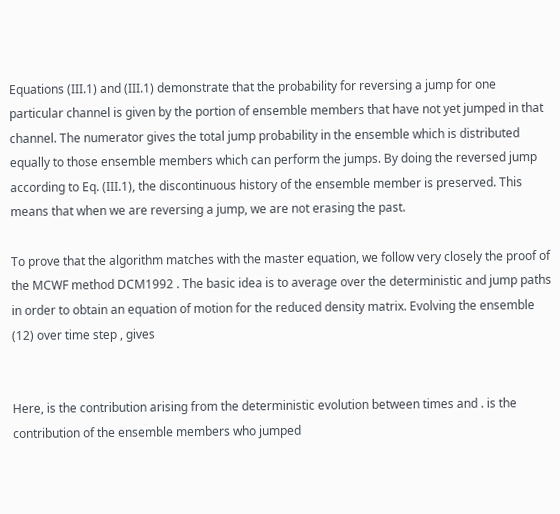Equations (III.1) and (III.1) demonstrate that the probability for reversing a jump for one particular channel is given by the portion of ensemble members that have not yet jumped in that channel. The numerator gives the total jump probability in the ensemble which is distributed equally to those ensemble members which can perform the jumps. By doing the reversed jump according to Eq. (III.1), the discontinuous history of the ensemble member is preserved. This means that when we are reversing a jump, we are not erasing the past.

To prove that the algorithm matches with the master equation, we follow very closely the proof of the MCWF method DCM1992 . The basic idea is to average over the deterministic and jump paths in order to obtain an equation of motion for the reduced density matrix. Evolving the ensemble (12) over time step , gives


Here, is the contribution arising from the deterministic evolution between times and . is the contribution of the ensemble members who jumped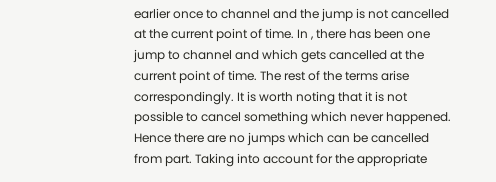earlier once to channel and the jump is not cancelled at the current point of time. In , there has been one jump to channel and which gets cancelled at the current point of time. The rest of the terms arise correspondingly. It is worth noting that it is not possible to cancel something which never happened. Hence there are no jumps which can be cancelled from part. Taking into account for the appropriate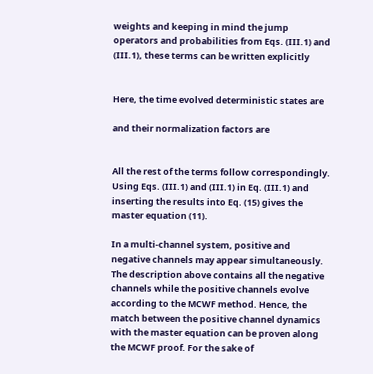weights and keeping in mind the jump operators and probabilities from Eqs. (III.1) and (III.1), these terms can be written explicitly


Here, the time evolved deterministic states are

and their normalization factors are


All the rest of the terms follow correspondingly. Using Eqs. (III.1) and (III.1) in Eq. (III.1) and inserting the results into Eq. (15) gives the master equation (11).

In a multi-channel system, positive and negative channels may appear simultaneously. The description above contains all the negative channels while the positive channels evolve according to the MCWF method. Hence, the match between the positive channel dynamics with the master equation can be proven along the MCWF proof. For the sake of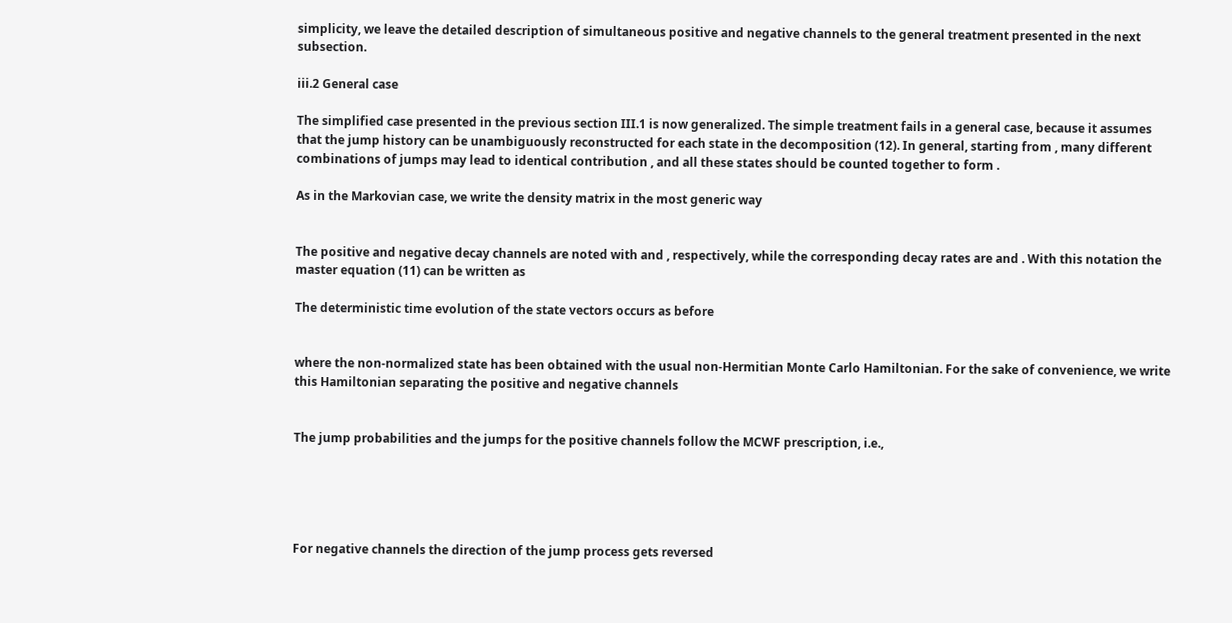simplicity, we leave the detailed description of simultaneous positive and negative channels to the general treatment presented in the next subsection.

iii.2 General case

The simplified case presented in the previous section III.1 is now generalized. The simple treatment fails in a general case, because it assumes that the jump history can be unambiguously reconstructed for each state in the decomposition (12). In general, starting from , many different combinations of jumps may lead to identical contribution , and all these states should be counted together to form .

As in the Markovian case, we write the density matrix in the most generic way


The positive and negative decay channels are noted with and , respectively, while the corresponding decay rates are and . With this notation the master equation (11) can be written as

The deterministic time evolution of the state vectors occurs as before


where the non-normalized state has been obtained with the usual non-Hermitian Monte Carlo Hamiltonian. For the sake of convenience, we write this Hamiltonian separating the positive and negative channels


The jump probabilities and the jumps for the positive channels follow the MCWF prescription, i.e.,





For negative channels the direction of the jump process gets reversed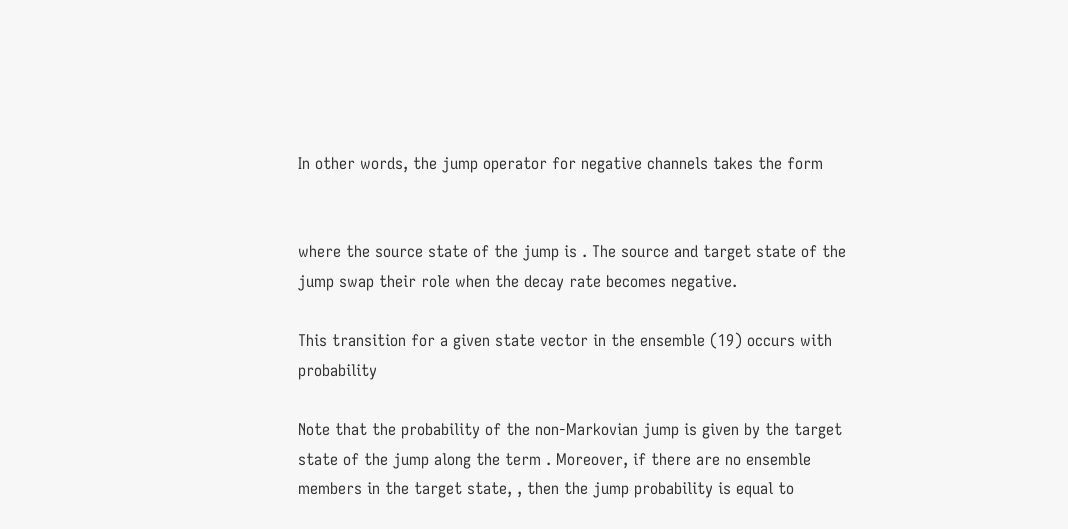In other words, the jump operator for negative channels takes the form


where the source state of the jump is . The source and target state of the jump swap their role when the decay rate becomes negative.

This transition for a given state vector in the ensemble (19) occurs with probability

Note that the probability of the non-Markovian jump is given by the target state of the jump along the term . Moreover, if there are no ensemble members in the target state, , then the jump probability is equal to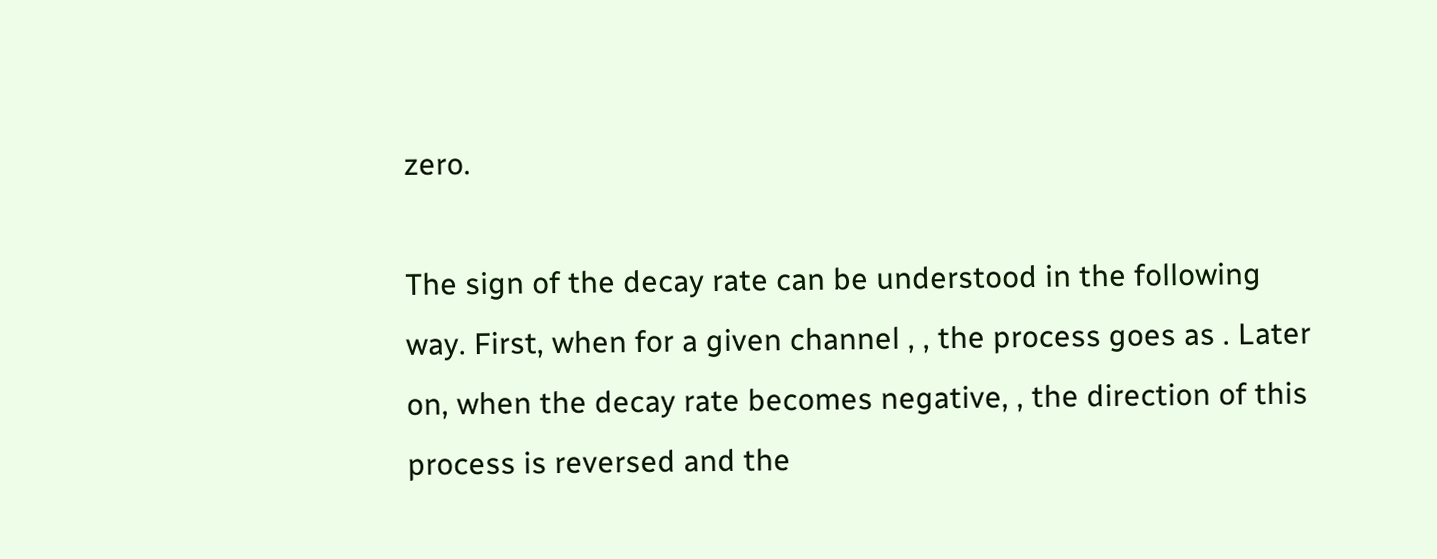zero.

The sign of the decay rate can be understood in the following way. First, when for a given channel , , the process goes as . Later on, when the decay rate becomes negative, , the direction of this process is reversed and the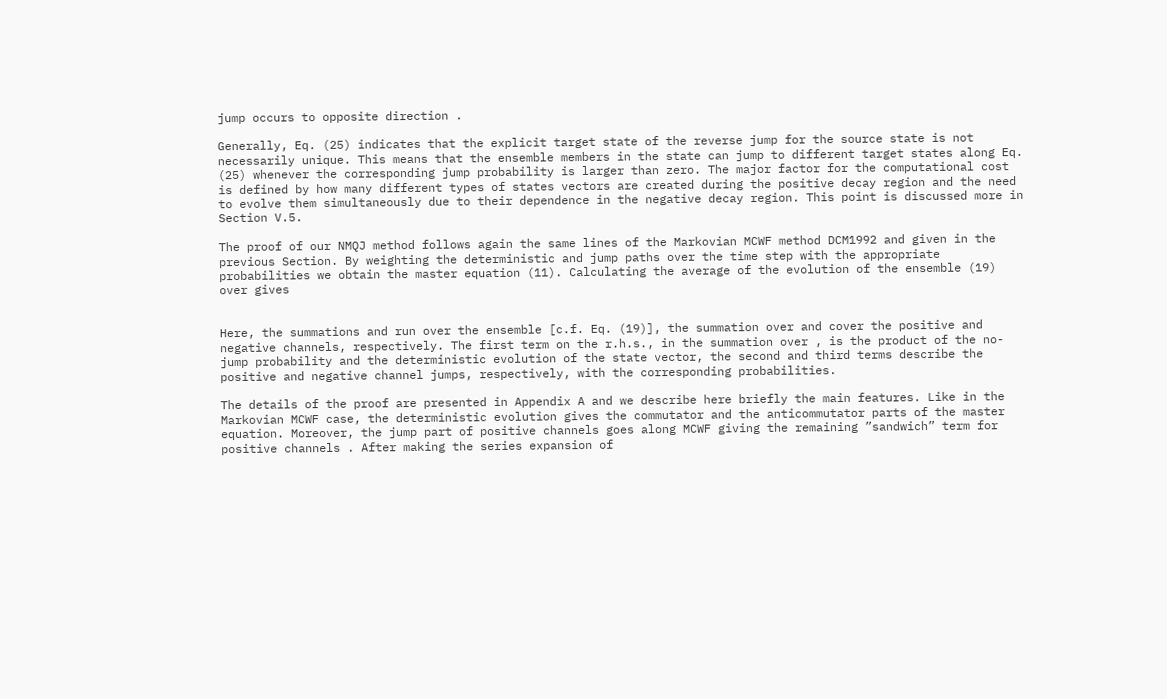jump occurs to opposite direction .

Generally, Eq. (25) indicates that the explicit target state of the reverse jump for the source state is not necessarily unique. This means that the ensemble members in the state can jump to different target states along Eq. (25) whenever the corresponding jump probability is larger than zero. The major factor for the computational cost is defined by how many different types of states vectors are created during the positive decay region and the need to evolve them simultaneously due to their dependence in the negative decay region. This point is discussed more in Section V.5.

The proof of our NMQJ method follows again the same lines of the Markovian MCWF method DCM1992 and given in the previous Section. By weighting the deterministic and jump paths over the time step with the appropriate probabilities we obtain the master equation (11). Calculating the average of the evolution of the ensemble (19) over gives


Here, the summations and run over the ensemble [c.f. Eq. (19)], the summation over and cover the positive and negative channels, respectively. The first term on the r.h.s., in the summation over , is the product of the no-jump probability and the deterministic evolution of the state vector, the second and third terms describe the positive and negative channel jumps, respectively, with the corresponding probabilities.

The details of the proof are presented in Appendix A and we describe here briefly the main features. Like in the Markovian MCWF case, the deterministic evolution gives the commutator and the anticommutator parts of the master equation. Moreover, the jump part of positive channels goes along MCWF giving the remaining ”sandwich” term for positive channels . After making the series expansion of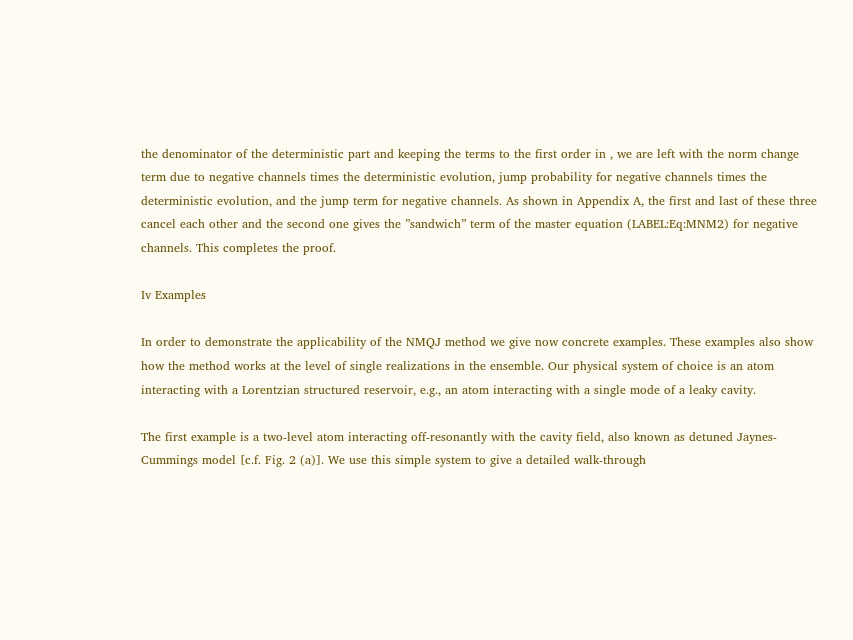the denominator of the deterministic part and keeping the terms to the first order in , we are left with the norm change term due to negative channels times the deterministic evolution, jump probability for negative channels times the deterministic evolution, and the jump term for negative channels. As shown in Appendix A, the first and last of these three cancel each other and the second one gives the ”sandwich” term of the master equation (LABEL:Eq:MNM2) for negative channels. This completes the proof.

Iv Examples

In order to demonstrate the applicability of the NMQJ method we give now concrete examples. These examples also show how the method works at the level of single realizations in the ensemble. Our physical system of choice is an atom interacting with a Lorentzian structured reservoir, e.g., an atom interacting with a single mode of a leaky cavity.

The first example is a two-level atom interacting off-resonantly with the cavity field, also known as detuned Jaynes-Cummings model [c.f. Fig. 2 (a)]. We use this simple system to give a detailed walk-through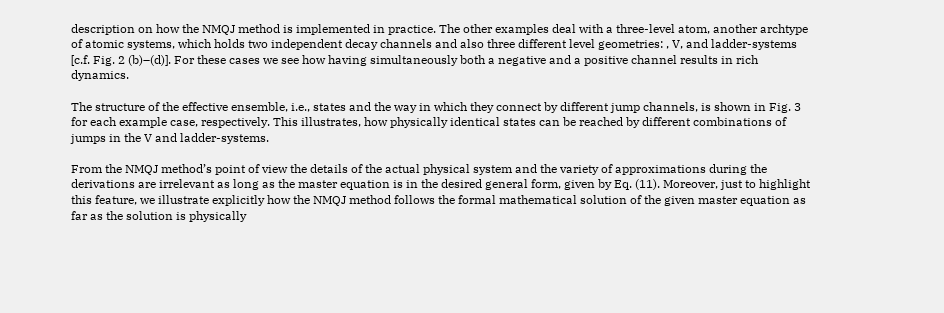description on how the NMQJ method is implemented in practice. The other examples deal with a three-level atom, another archtype of atomic systems, which holds two independent decay channels and also three different level geometries: , V, and ladder-systems [c.f. Fig. 2 (b)–(d)]. For these cases we see how having simultaneously both a negative and a positive channel results in rich dynamics.

The structure of the effective ensemble, i.e., states and the way in which they connect by different jump channels, is shown in Fig. 3 for each example case, respectively. This illustrates, how physically identical states can be reached by different combinations of jumps in the V and ladder-systems.

From the NMQJ method’s point of view the details of the actual physical system and the variety of approximations during the derivations are irrelevant as long as the master equation is in the desired general form, given by Eq. (11). Moreover, just to highlight this feature, we illustrate explicitly how the NMQJ method follows the formal mathematical solution of the given master equation as far as the solution is physically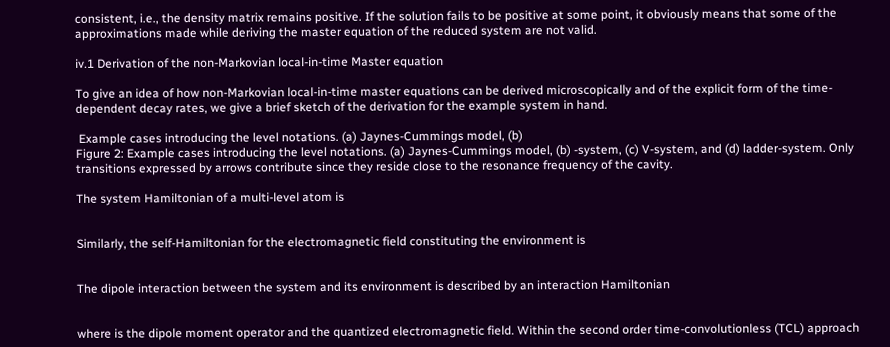consistent, i.e., the density matrix remains positive. If the solution fails to be positive at some point, it obviously means that some of the approximations made while deriving the master equation of the reduced system are not valid.

iv.1 Derivation of the non-Markovian local-in-time Master equation

To give an idea of how non-Markovian local-in-time master equations can be derived microscopically and of the explicit form of the time-dependent decay rates, we give a brief sketch of the derivation for the example system in hand.

 Example cases introducing the level notations. (a) Jaynes-Cummings model, (b)
Figure 2: Example cases introducing the level notations. (a) Jaynes-Cummings model, (b) -system, (c) V-system, and (d) ladder-system. Only transitions expressed by arrows contribute since they reside close to the resonance frequency of the cavity.

The system Hamiltonian of a multi-level atom is


Similarly, the self-Hamiltonian for the electromagnetic field constituting the environment is


The dipole interaction between the system and its environment is described by an interaction Hamiltonian


where is the dipole moment operator and the quantized electromagnetic field. Within the second order time-convolutionless (TCL) approach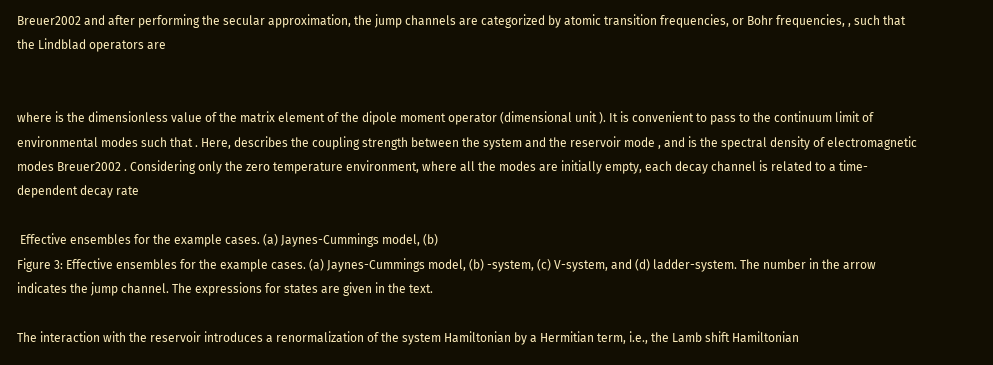Breuer2002 and after performing the secular approximation, the jump channels are categorized by atomic transition frequencies, or Bohr frequencies, , such that the Lindblad operators are


where is the dimensionless value of the matrix element of the dipole moment operator (dimensional unit ). It is convenient to pass to the continuum limit of environmental modes such that . Here, describes the coupling strength between the system and the reservoir mode , and is the spectral density of electromagnetic modes Breuer2002 . Considering only the zero temperature environment, where all the modes are initially empty, each decay channel is related to a time-dependent decay rate

 Effective ensembles for the example cases. (a) Jaynes-Cummings model, (b)
Figure 3: Effective ensembles for the example cases. (a) Jaynes-Cummings model, (b) -system, (c) V-system, and (d) ladder-system. The number in the arrow indicates the jump channel. The expressions for states are given in the text.

The interaction with the reservoir introduces a renormalization of the system Hamiltonian by a Hermitian term, i.e., the Lamb shift Hamiltonian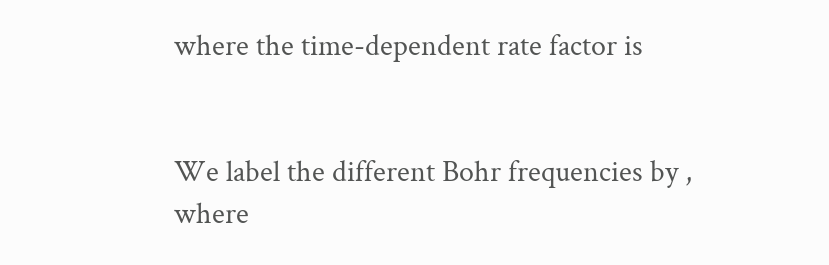where the time-dependent rate factor is


We label the different Bohr frequencies by , where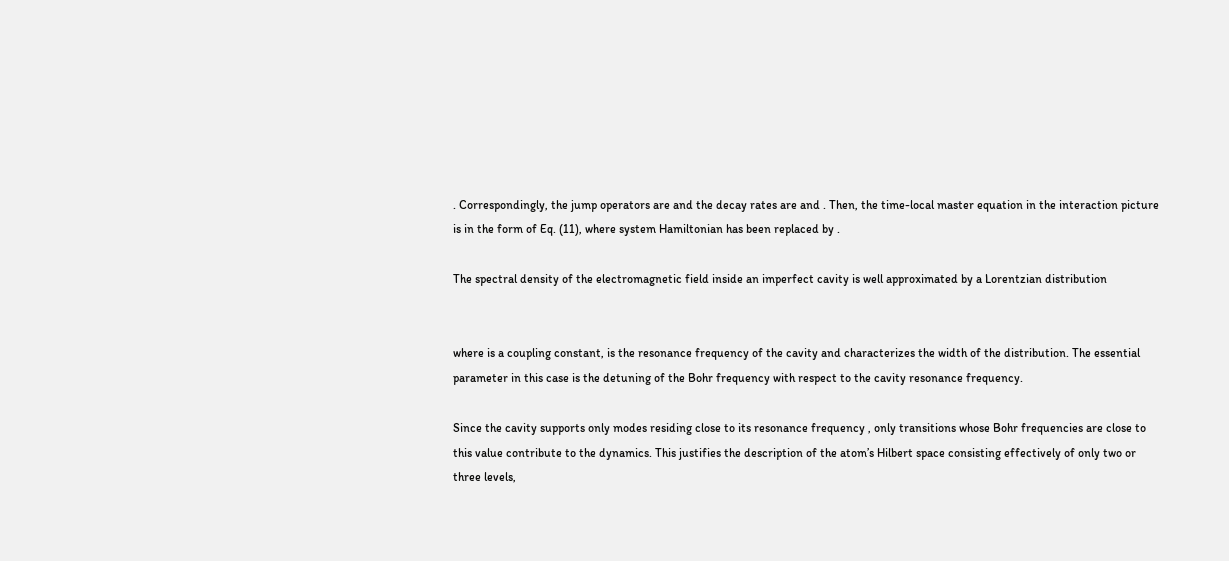. Correspondingly, the jump operators are and the decay rates are and . Then, the time-local master equation in the interaction picture is in the form of Eq. (11), where system Hamiltonian has been replaced by .

The spectral density of the electromagnetic field inside an imperfect cavity is well approximated by a Lorentzian distribution


where is a coupling constant, is the resonance frequency of the cavity and characterizes the width of the distribution. The essential parameter in this case is the detuning of the Bohr frequency with respect to the cavity resonance frequency.

Since the cavity supports only modes residing close to its resonance frequency , only transitions whose Bohr frequencies are close to this value contribute to the dynamics. This justifies the description of the atom’s Hilbert space consisting effectively of only two or three levels,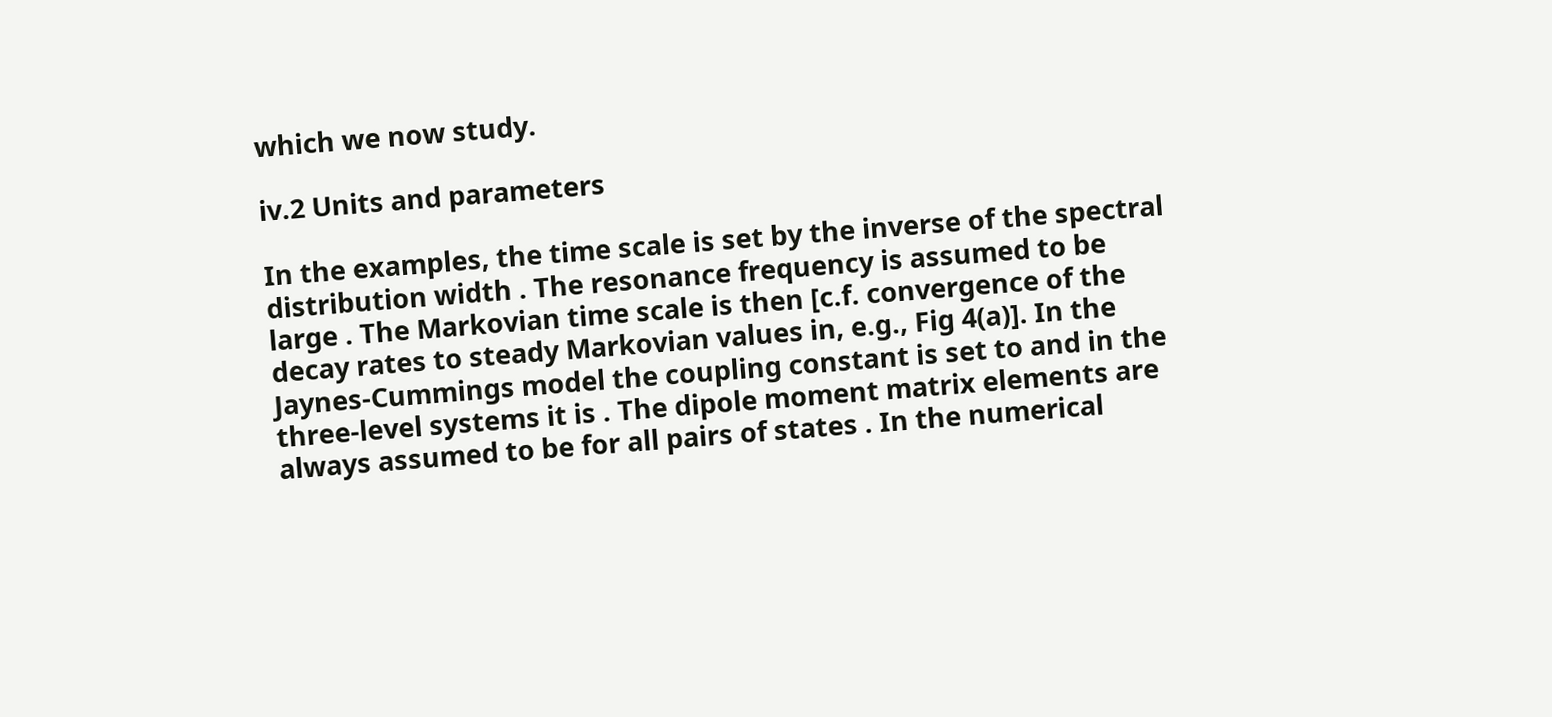which we now study.

iv.2 Units and parameters

In the examples, the time scale is set by the inverse of the spectral distribution width . The resonance frequency is assumed to be large . The Markovian time scale is then [c.f. convergence of the decay rates to steady Markovian values in, e.g., Fig 4(a)]. In the Jaynes-Cummings model the coupling constant is set to and in the three-level systems it is . The dipole moment matrix elements are always assumed to be for all pairs of states . In the numerical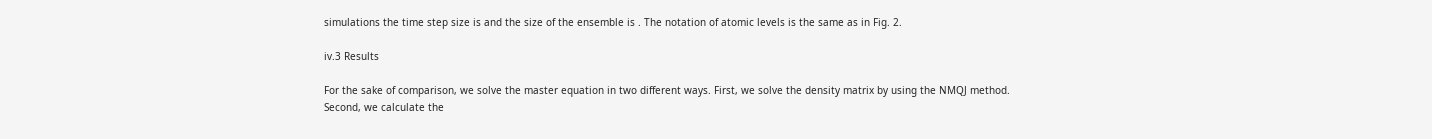simulations the time step size is and the size of the ensemble is . The notation of atomic levels is the same as in Fig. 2.

iv.3 Results

For the sake of comparison, we solve the master equation in two different ways. First, we solve the density matrix by using the NMQJ method. Second, we calculate the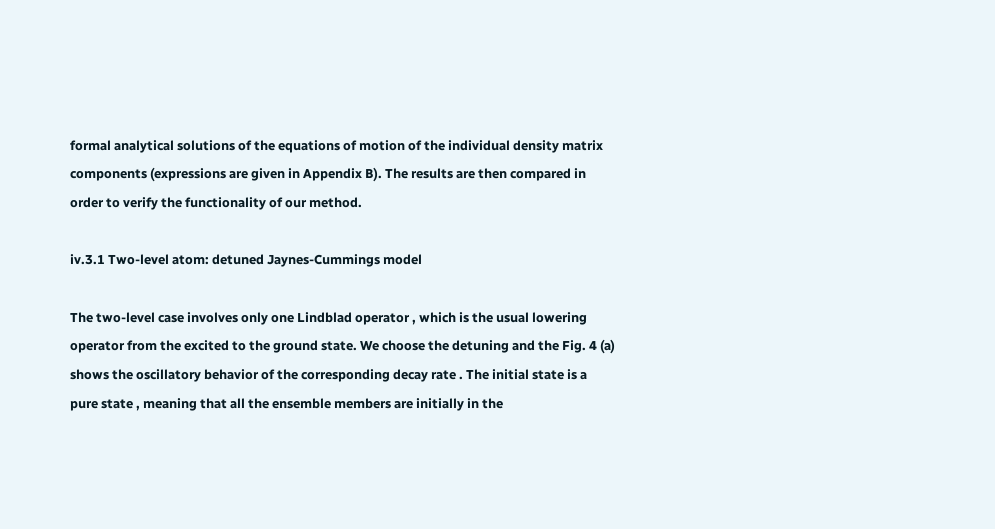formal analytical solutions of the equations of motion of the individual density matrix components (expressions are given in Appendix B). The results are then compared in order to verify the functionality of our method.

iv.3.1 Two-level atom: detuned Jaynes-Cummings model

The two-level case involves only one Lindblad operator , which is the usual lowering operator from the excited to the ground state. We choose the detuning and the Fig. 4 (a) shows the oscillatory behavior of the corresponding decay rate . The initial state is a pure state , meaning that all the ensemble members are initially in the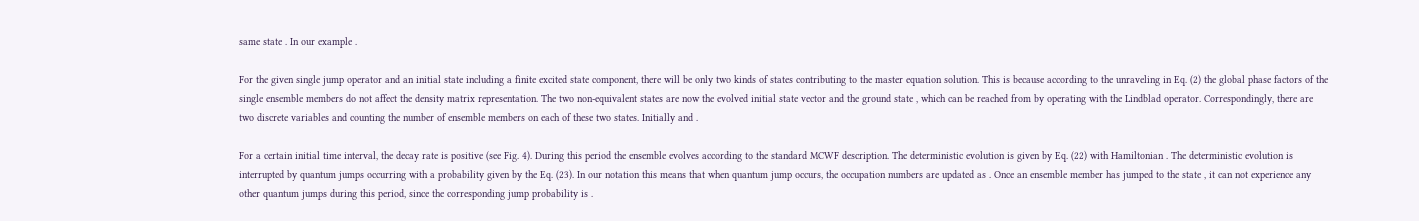same state . In our example .

For the given single jump operator and an initial state including a finite excited state component, there will be only two kinds of states contributing to the master equation solution. This is because according to the unraveling in Eq. (2) the global phase factors of the single ensemble members do not affect the density matrix representation. The two non-equivalent states are now the evolved initial state vector and the ground state , which can be reached from by operating with the Lindblad operator. Correspondingly, there are two discrete variables and counting the number of ensemble members on each of these two states. Initially and .

For a certain initial time interval, the decay rate is positive (see Fig. 4). During this period the ensemble evolves according to the standard MCWF description. The deterministic evolution is given by Eq. (22) with Hamiltonian . The deterministic evolution is interrupted by quantum jumps occurring with a probability given by the Eq. (23). In our notation this means that when quantum jump occurs, the occupation numbers are updated as . Once an ensemble member has jumped to the state , it can not experience any other quantum jumps during this period, since the corresponding jump probability is .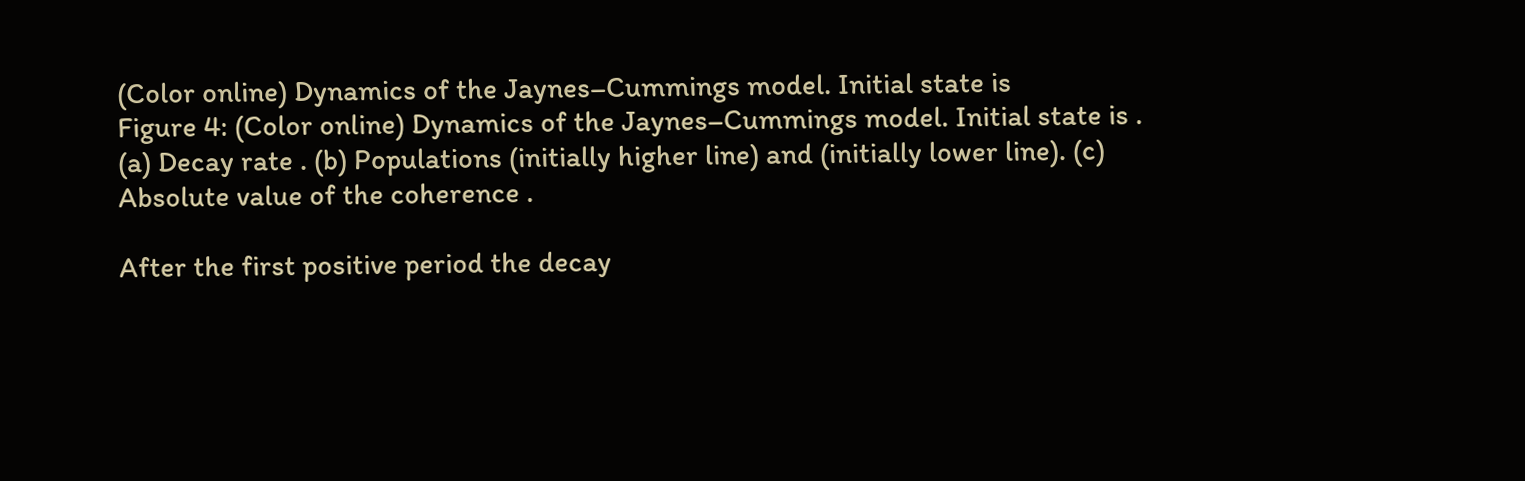(Color online) Dynamics of the Jaynes–Cummings model. Initial state is
Figure 4: (Color online) Dynamics of the Jaynes–Cummings model. Initial state is . (a) Decay rate . (b) Populations (initially higher line) and (initially lower line). (c) Absolute value of the coherence .

After the first positive period the decay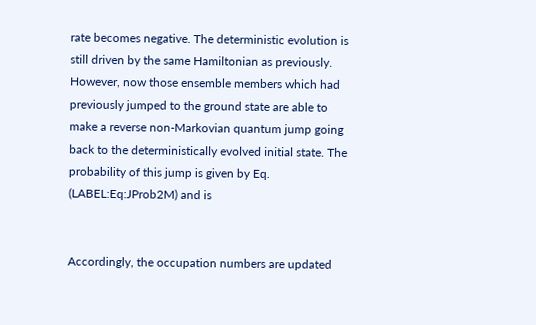rate becomes negative. The deterministic evolution is still driven by the same Hamiltonian as previously. However, now those ensemble members which had previously jumped to the ground state are able to make a reverse non-Markovian quantum jump going back to the deterministically evolved initial state. The probability of this jump is given by Eq. (LABEL:Eq:JProb2M) and is


Accordingly, the occupation numbers are updated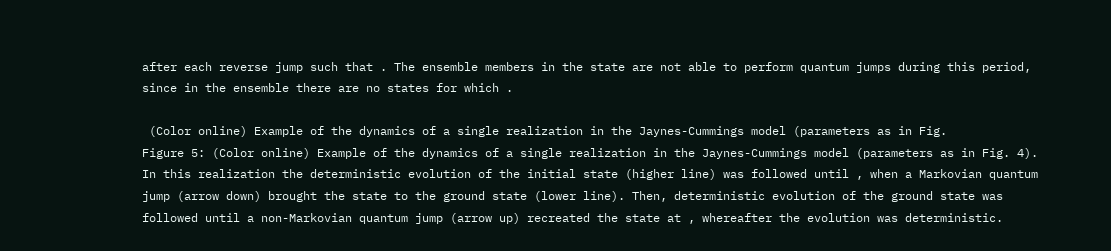after each reverse jump such that . The ensemble members in the state are not able to perform quantum jumps during this period, since in the ensemble there are no states for which .

 (Color online) Example of the dynamics of a single realization in the Jaynes-Cummings model (parameters as in Fig.
Figure 5: (Color online) Example of the dynamics of a single realization in the Jaynes-Cummings model (parameters as in Fig. 4). In this realization the deterministic evolution of the initial state (higher line) was followed until , when a Markovian quantum jump (arrow down) brought the state to the ground state (lower line). Then, deterministic evolution of the ground state was followed until a non-Markovian quantum jump (arrow up) recreated the state at , whereafter the evolution was deterministic.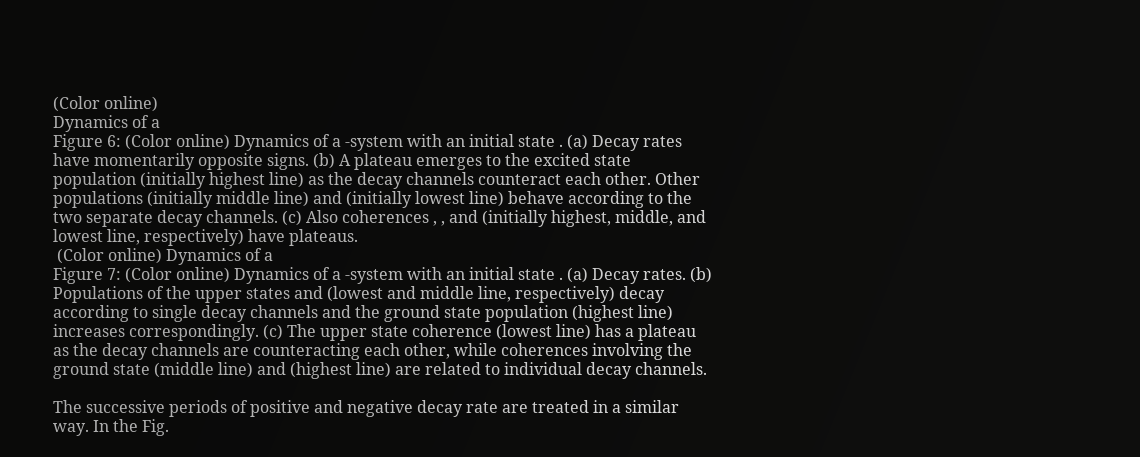(Color online)
Dynamics of a
Figure 6: (Color online) Dynamics of a -system with an initial state . (a) Decay rates have momentarily opposite signs. (b) A plateau emerges to the excited state population (initially highest line) as the decay channels counteract each other. Other populations (initially middle line) and (initially lowest line) behave according to the two separate decay channels. (c) Also coherences , , and (initially highest, middle, and lowest line, respectively) have plateaus.
 (Color online) Dynamics of a
Figure 7: (Color online) Dynamics of a -system with an initial state . (a) Decay rates. (b) Populations of the upper states and (lowest and middle line, respectively) decay according to single decay channels and the ground state population (highest line) increases correspondingly. (c) The upper state coherence (lowest line) has a plateau as the decay channels are counteracting each other, while coherences involving the ground state (middle line) and (highest line) are related to individual decay channels.

The successive periods of positive and negative decay rate are treated in a similar way. In the Fig.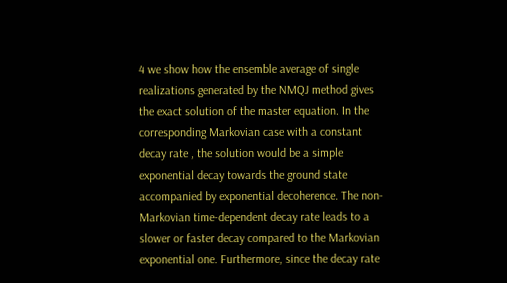4 we show how the ensemble average of single realizations generated by the NMQJ method gives the exact solution of the master equation. In the corresponding Markovian case with a constant decay rate , the solution would be a simple exponential decay towards the ground state accompanied by exponential decoherence. The non-Markovian time-dependent decay rate leads to a slower or faster decay compared to the Markovian exponential one. Furthermore, since the decay rate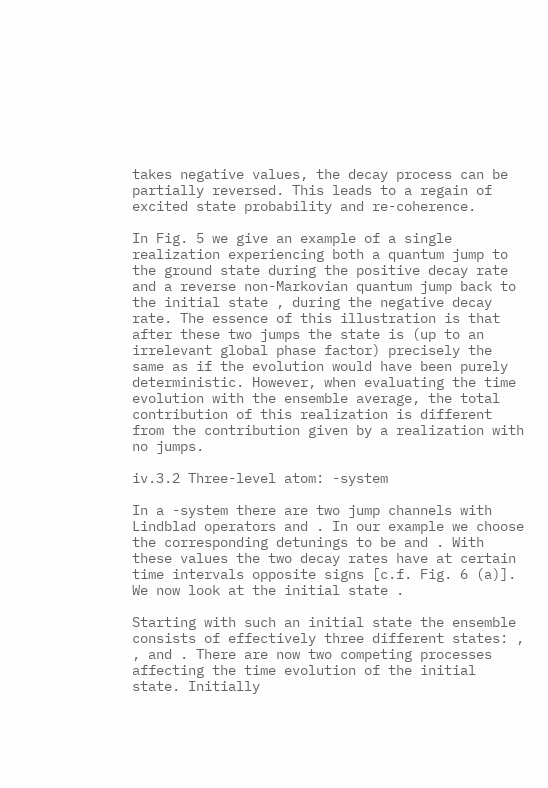takes negative values, the decay process can be partially reversed. This leads to a regain of excited state probability and re-coherence.

In Fig. 5 we give an example of a single realization experiencing both a quantum jump to the ground state during the positive decay rate and a reverse non-Markovian quantum jump back to the initial state , during the negative decay rate. The essence of this illustration is that after these two jumps the state is (up to an irrelevant global phase factor) precisely the same as if the evolution would have been purely deterministic. However, when evaluating the time evolution with the ensemble average, the total contribution of this realization is different from the contribution given by a realization with no jumps.

iv.3.2 Three-level atom: -system

In a -system there are two jump channels with Lindblad operators and . In our example we choose the corresponding detunings to be and . With these values the two decay rates have at certain time intervals opposite signs [c.f. Fig. 6 (a)]. We now look at the initial state .

Starting with such an initial state the ensemble consists of effectively three different states: , , and . There are now two competing processes affecting the time evolution of the initial state. Initially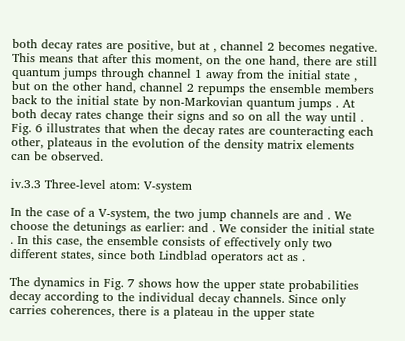both decay rates are positive, but at , channel 2 becomes negative. This means that after this moment, on the one hand, there are still quantum jumps through channel 1 away from the initial state , but on the other hand, channel 2 repumps the ensemble members back to the initial state by non-Markovian quantum jumps . At both decay rates change their signs and so on all the way until . Fig. 6 illustrates that when the decay rates are counteracting each other, plateaus in the evolution of the density matrix elements can be observed.

iv.3.3 Three-level atom: V-system

In the case of a V-system, the two jump channels are and . We choose the detunings as earlier: and . We consider the initial state . In this case, the ensemble consists of effectively only two different states, since both Lindblad operators act as .

The dynamics in Fig. 7 shows how the upper state probabilities decay according to the individual decay channels. Since only carries coherences, there is a plateau in the upper state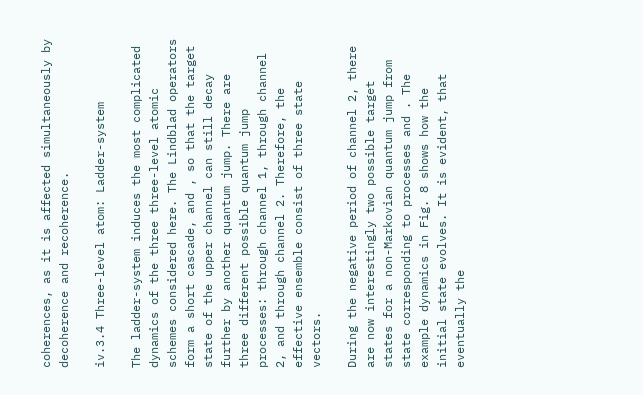coherences, as it is affected simultaneously by decoherence and recoherence.

iv.3.4 Three-level atom: Ladder-system

The ladder-system induces the most complicated dynamics of the three three-level atomic schemes considered here. The Lindblad operators form a short cascade, and , so that the target state of the upper channel can still decay further by another quantum jump. There are three different possible quantum jump processes: through channel 1, through channel 2, and through channel 2. Therefore, the effective ensemble consist of three state vectors.

During the negative period of channel 2, there are now interestingly two possible target states for a non-Markovian quantum jump from state corresponding to processes and . The example dynamics in Fig. 8 shows how the initial state evolves. It is evident, that eventually the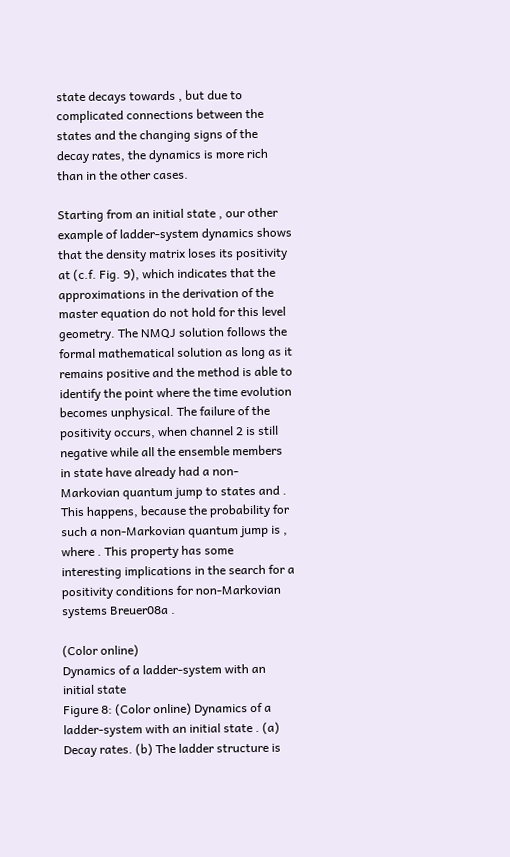state decays towards , but due to complicated connections between the states and the changing signs of the decay rates, the dynamics is more rich than in the other cases.

Starting from an initial state , our other example of ladder-system dynamics shows that the density matrix loses its positivity at (c.f. Fig. 9), which indicates that the approximations in the derivation of the master equation do not hold for this level geometry. The NMQJ solution follows the formal mathematical solution as long as it remains positive and the method is able to identify the point where the time evolution becomes unphysical. The failure of the positivity occurs, when channel 2 is still negative while all the ensemble members in state have already had a non-Markovian quantum jump to states and . This happens, because the probability for such a non-Markovian quantum jump is , where . This property has some interesting implications in the search for a positivity conditions for non-Markovian systems Breuer08a .

(Color online)
Dynamics of a ladder-system with an initial state
Figure 8: (Color online) Dynamics of a ladder-system with an initial state . (a) Decay rates. (b) The ladder structure is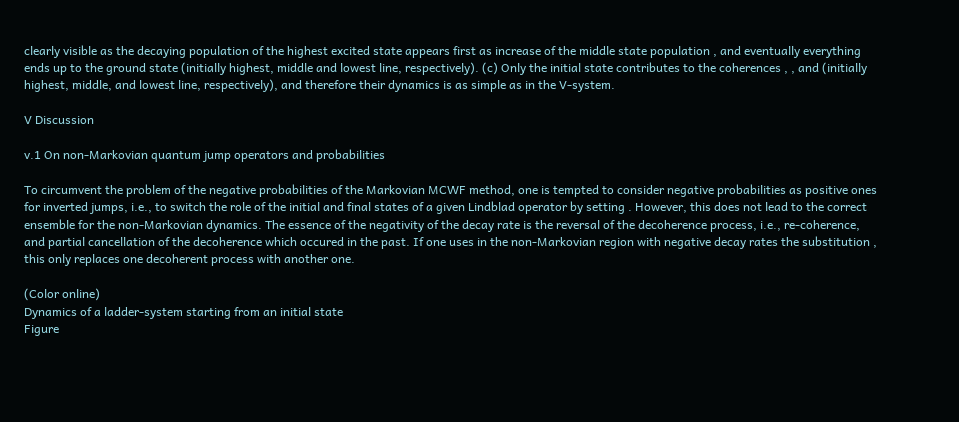clearly visible as the decaying population of the highest excited state appears first as increase of the middle state population , and eventually everything ends up to the ground state (initially highest, middle and lowest line, respectively). (c) Only the initial state contributes to the coherences , , and (initially highest, middle, and lowest line, respectively), and therefore their dynamics is as simple as in the V-system.

V Discussion

v.1 On non-Markovian quantum jump operators and probabilities

To circumvent the problem of the negative probabilities of the Markovian MCWF method, one is tempted to consider negative probabilities as positive ones for inverted jumps, i.e., to switch the role of the initial and final states of a given Lindblad operator by setting . However, this does not lead to the correct ensemble for the non-Markovian dynamics. The essence of the negativity of the decay rate is the reversal of the decoherence process, i.e., re-coherence, and partial cancellation of the decoherence which occured in the past. If one uses in the non-Markovian region with negative decay rates the substitution , this only replaces one decoherent process with another one.

(Color online)
Dynamics of a ladder-system starting from an initial state
Figure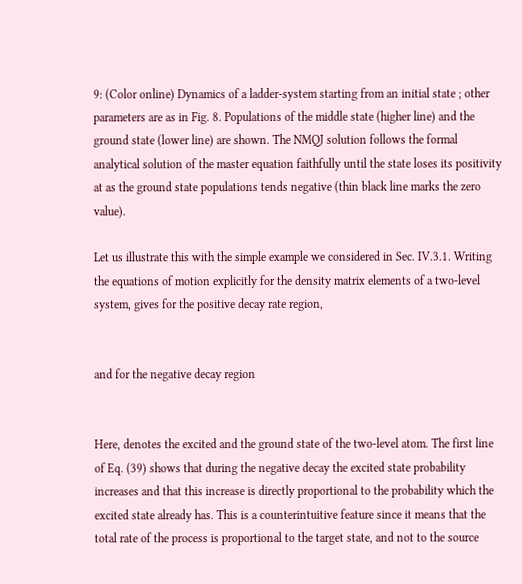9: (Color online) Dynamics of a ladder-system starting from an initial state ; other parameters are as in Fig. 8. Populations of the middle state (higher line) and the ground state (lower line) are shown. The NMQJ solution follows the formal analytical solution of the master equation faithfully until the state loses its positivity at as the ground state populations tends negative (thin black line marks the zero value).

Let us illustrate this with the simple example we considered in Sec. IV.3.1. Writing the equations of motion explicitly for the density matrix elements of a two-level system, gives for the positive decay rate region,


and for the negative decay region


Here, denotes the excited and the ground state of the two-level atom. The first line of Eq. (39) shows that during the negative decay the excited state probability increases and that this increase is directly proportional to the probability which the excited state already has. This is a counterintuitive feature since it means that the total rate of the process is proportional to the target state, and not to the source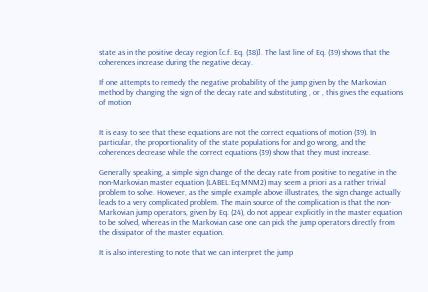state as in the positive decay region [c.f. Eq. (38)]. The last line of Eq. (39) shows that the coherences increase during the negative decay.

If one attempts to remedy the negative probability of the jump given by the Markovian method by changing the sign of the decay rate and substituting , or , this gives the equations of motion


It is easy to see that these equations are not the correct equations of motion (39). In particular, the proportionality of the state populations for and go wrong, and the coherences decrease while the correct equations (39) show that they must increase.

Generally speaking, a simple sign change of the decay rate from positive to negative in the non-Markovian master equation (LABEL:Eq:MNM2) may seem a priori as a rather trivial problem to solve. However, as the simple example above illustrates, the sign change actually leads to a very complicated problem. The main source of the complication is that the non-Markovian jump operators, given by Eq. (24), do not appear explicitly in the master equation to be solved, whereas in the Markovian case one can pick the jump operators directly from the dissipator of the master equation.

It is also interesting to note that we can interpret the jump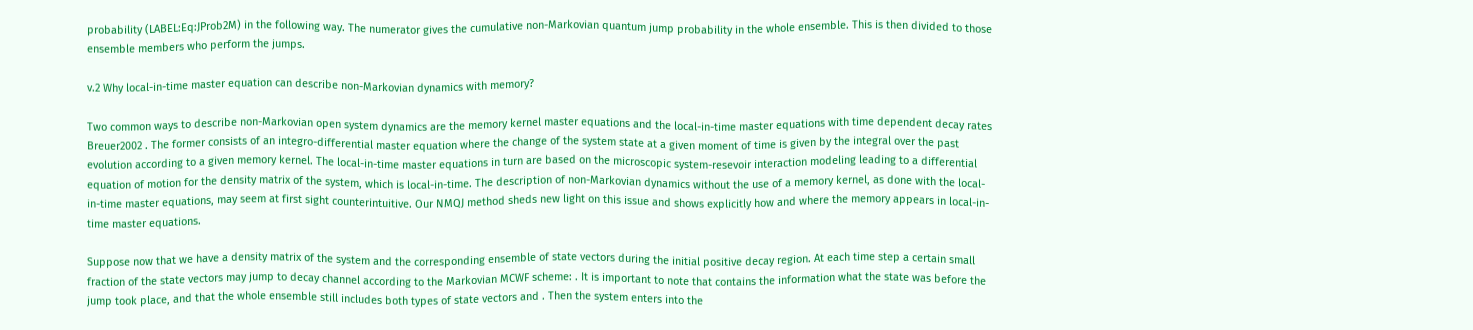probability (LABEL:Eq:JProb2M) in the following way. The numerator gives the cumulative non-Markovian quantum jump probability in the whole ensemble. This is then divided to those ensemble members who perform the jumps.

v.2 Why local-in-time master equation can describe non-Markovian dynamics with memory?

Two common ways to describe non-Markovian open system dynamics are the memory kernel master equations and the local-in-time master equations with time dependent decay rates Breuer2002 . The former consists of an integro-differential master equation where the change of the system state at a given moment of time is given by the integral over the past evolution according to a given memory kernel. The local-in-time master equations in turn are based on the microscopic system-resevoir interaction modeling leading to a differential equation of motion for the density matrix of the system, which is local-in-time. The description of non-Markovian dynamics without the use of a memory kernel, as done with the local-in-time master equations, may seem at first sight counterintuitive. Our NMQJ method sheds new light on this issue and shows explicitly how and where the memory appears in local-in-time master equations.

Suppose now that we have a density matrix of the system and the corresponding ensemble of state vectors during the initial positive decay region. At each time step a certain small fraction of the state vectors may jump to decay channel according to the Markovian MCWF scheme: . It is important to note that contains the information what the state was before the jump took place, and that the whole ensemble still includes both types of state vectors and . Then the system enters into the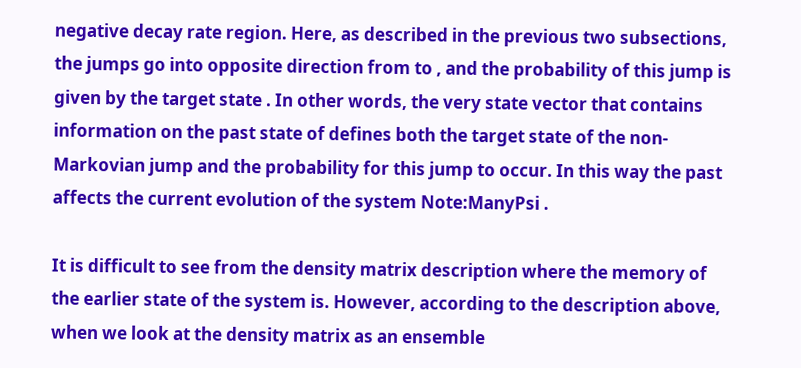negative decay rate region. Here, as described in the previous two subsections, the jumps go into opposite direction from to , and the probability of this jump is given by the target state . In other words, the very state vector that contains information on the past state of defines both the target state of the non-Markovian jump and the probability for this jump to occur. In this way the past affects the current evolution of the system Note:ManyPsi .

It is difficult to see from the density matrix description where the memory of the earlier state of the system is. However, according to the description above, when we look at the density matrix as an ensemble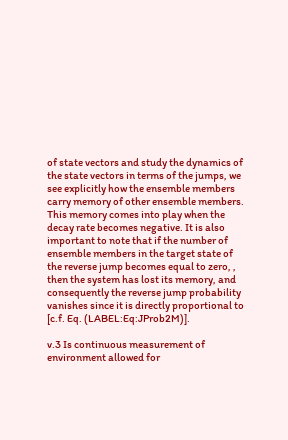of state vectors and study the dynamics of the state vectors in terms of the jumps, we see explicitly how the ensemble members carry memory of other ensemble members. This memory comes into play when the decay rate becomes negative. It is also important to note that if the number of ensemble members in the target state of the reverse jump becomes equal to zero, , then the system has lost its memory, and consequently the reverse jump probability vanishes since it is directly proportional to [c.f. Eq. (LABEL:Eq:JProb2M)].

v.3 Is continuous measurement of environment allowed for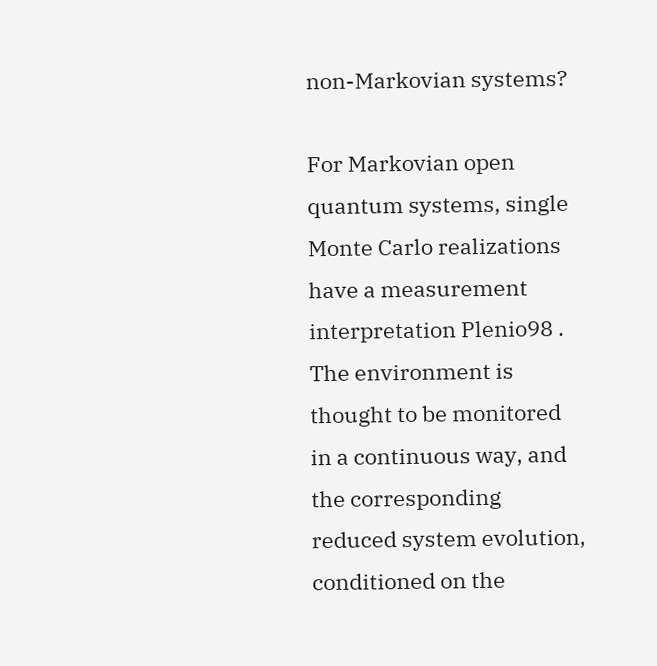non-Markovian systems?

For Markovian open quantum systems, single Monte Carlo realizations have a measurement interpretation Plenio98 . The environment is thought to be monitored in a continuous way, and the corresponding reduced system evolution, conditioned on the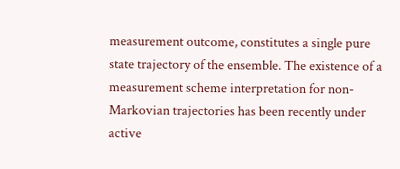measurement outcome, constitutes a single pure state trajectory of the ensemble. The existence of a measurement scheme interpretation for non-Markovian trajectories has been recently under active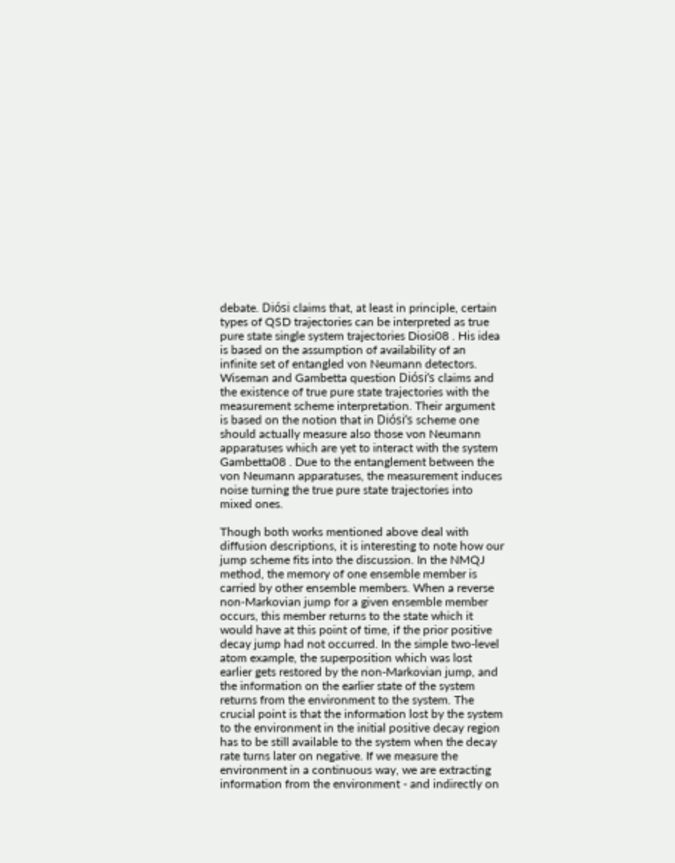debate. Diósi claims that, at least in principle, certain types of QSD trajectories can be interpreted as true pure state single system trajectories Diosi08 . His idea is based on the assumption of availability of an infinite set of entangled von Neumann detectors. Wiseman and Gambetta question Diósi’s claims and the existence of true pure state trajectories with the measurement scheme interpretation. Their argument is based on the notion that in Diósi’s scheme one should actually measure also those von Neumann apparatuses which are yet to interact with the system Gambetta08 . Due to the entanglement between the von Neumann apparatuses, the measurement induces noise turning the true pure state trajectories into mixed ones.

Though both works mentioned above deal with diffusion descriptions, it is interesting to note how our jump scheme fits into the discussion. In the NMQJ method, the memory of one ensemble member is carried by other ensemble members. When a reverse non-Markovian jump for a given ensemble member occurs, this member returns to the state which it would have at this point of time, if the prior positive decay jump had not occurred. In the simple two-level atom example, the superposition which was lost earlier gets restored by the non-Markovian jump, and the information on the earlier state of the system returns from the environment to the system. The crucial point is that the information lost by the system to the environment in the initial positive decay region has to be still available to the system when the decay rate turns later on negative. If we measure the environment in a continuous way, we are extracting information from the environment - and indirectly on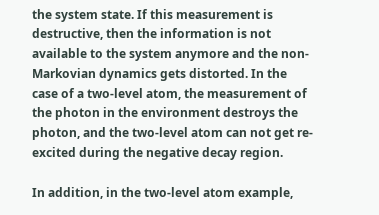the system state. If this measurement is destructive, then the information is not available to the system anymore and the non-Markovian dynamics gets distorted. In the case of a two-level atom, the measurement of the photon in the environment destroys the photon, and the two-level atom can not get re-excited during the negative decay region.

In addition, in the two-level atom example,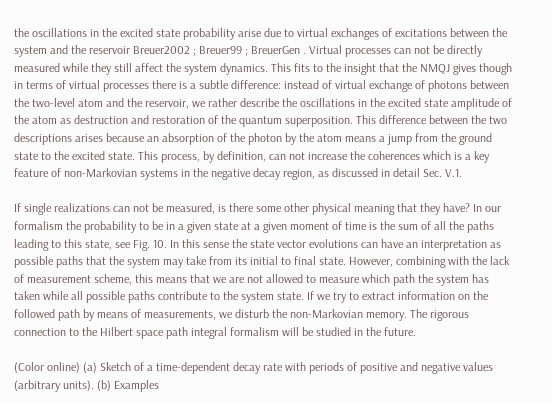the oscillations in the excited state probability arise due to virtual exchanges of excitations between the system and the reservoir Breuer2002 ; Breuer99 ; BreuerGen . Virtual processes can not be directly measured while they still affect the system dynamics. This fits to the insight that the NMQJ gives though in terms of virtual processes there is a subtle difference: instead of virtual exchange of photons between the two-level atom and the reservoir, we rather describe the oscillations in the excited state amplitude of the atom as destruction and restoration of the quantum superposition. This difference between the two descriptions arises because an absorption of the photon by the atom means a jump from the ground state to the excited state. This process, by definition, can not increase the coherences which is a key feature of non-Markovian systems in the negative decay region, as discussed in detail Sec. V.1.

If single realizations can not be measured, is there some other physical meaning that they have? In our formalism the probability to be in a given state at a given moment of time is the sum of all the paths leading to this state, see Fig. 10. In this sense the state vector evolutions can have an interpretation as possible paths that the system may take from its initial to final state. However, combining with the lack of measurement scheme, this means that we are not allowed to measure which path the system has taken while all possible paths contribute to the system state. If we try to extract information on the followed path by means of measurements, we disturb the non-Markovian memory. The rigorous connection to the Hilbert space path integral formalism will be studied in the future.

(Color online) (a) Sketch of a time-dependent decay rate with periods of positive and negative values (arbitrary units). (b) Examples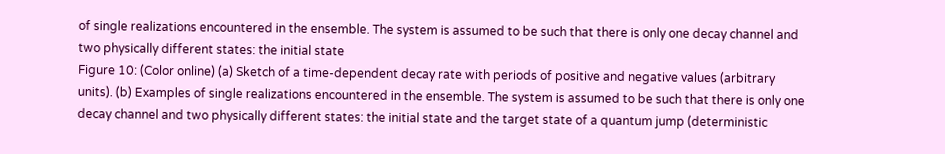of single realizations encountered in the ensemble. The system is assumed to be such that there is only one decay channel and two physically different states: the initial state
Figure 10: (Color online) (a) Sketch of a time-dependent decay rate with periods of positive and negative values (arbitrary units). (b) Examples of single realizations encountered in the ensemble. The system is assumed to be such that there is only one decay channel and two physically different states: the initial state and the target state of a quantum jump (deterministic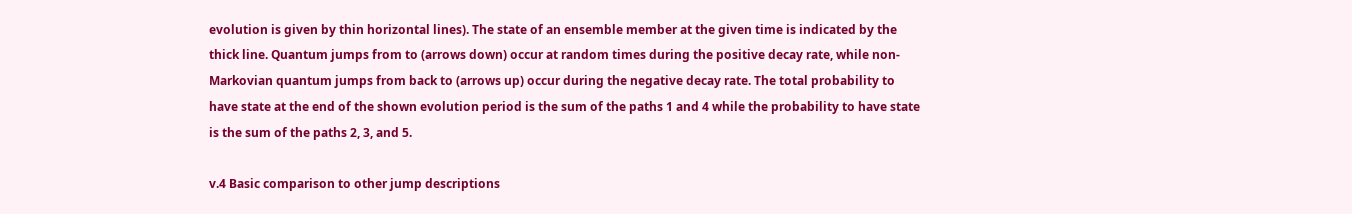evolution is given by thin horizontal lines). The state of an ensemble member at the given time is indicated by the thick line. Quantum jumps from to (arrows down) occur at random times during the positive decay rate, while non-Markovian quantum jumps from back to (arrows up) occur during the negative decay rate. The total probability to have state at the end of the shown evolution period is the sum of the paths 1 and 4 while the probability to have state is the sum of the paths 2, 3, and 5.

v.4 Basic comparison to other jump descriptions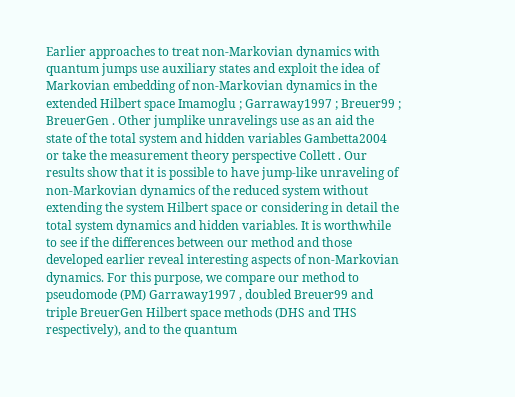Earlier approaches to treat non-Markovian dynamics with quantum jumps use auxiliary states and exploit the idea of Markovian embedding of non-Markovian dynamics in the extended Hilbert space Imamoglu ; Garraway1997 ; Breuer99 ; BreuerGen . Other jumplike unravelings use as an aid the state of the total system and hidden variables Gambetta2004 or take the measurement theory perspective Collett . Our results show that it is possible to have jump-like unraveling of non-Markovian dynamics of the reduced system without extending the system Hilbert space or considering in detail the total system dynamics and hidden variables. It is worthwhile to see if the differences between our method and those developed earlier reveal interesting aspects of non-Markovian dynamics. For this purpose, we compare our method to pseudomode (PM) Garraway1997 , doubled Breuer99 and triple BreuerGen Hilbert space methods (DHS and THS respectively), and to the quantum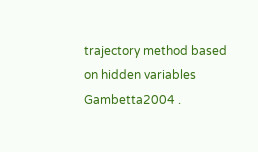trajectory method based on hidden variables Gambetta2004 .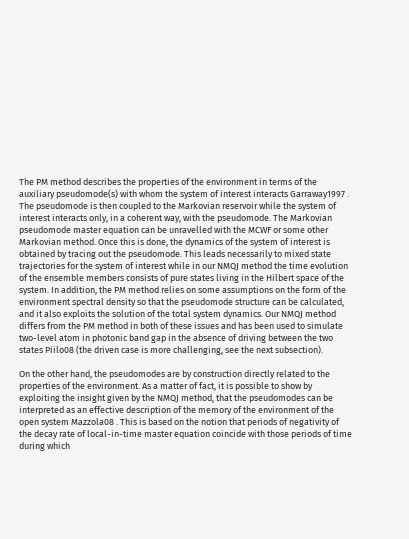The PM method describes the properties of the environment in terms of the auxiliary pseudomode(s) with whom the system of interest interacts Garraway1997 . The pseudomode is then coupled to the Markovian reservoir while the system of interest interacts only, in a coherent way, with the pseudomode. The Markovian pseudomode master equation can be unravelled with the MCWF or some other Markovian method. Once this is done, the dynamics of the system of interest is obtained by tracing out the pseudomode. This leads necessarily to mixed state trajectories for the system of interest while in our NMQJ method the time evolution of the ensemble members consists of pure states living in the Hilbert space of the system. In addition, the PM method relies on some assumptions on the form of the environment spectral density so that the pseudomode structure can be calculated, and it also exploits the solution of the total system dynamics. Our NMQJ method differs from the PM method in both of these issues and has been used to simulate two-level atom in photonic band gap in the absence of driving between the two states Piilo08 (the driven case is more challenging, see the next subsection).

On the other hand, the pseudomodes are by construction directly related to the properties of the environment. As a matter of fact, it is possible to show by exploiting the insight given by the NMQJ method, that the pseudomodes can be interpreted as an effective description of the memory of the environment of the open system Mazzola08 . This is based on the notion that periods of negativity of the decay rate of local-in-time master equation coincide with those periods of time during which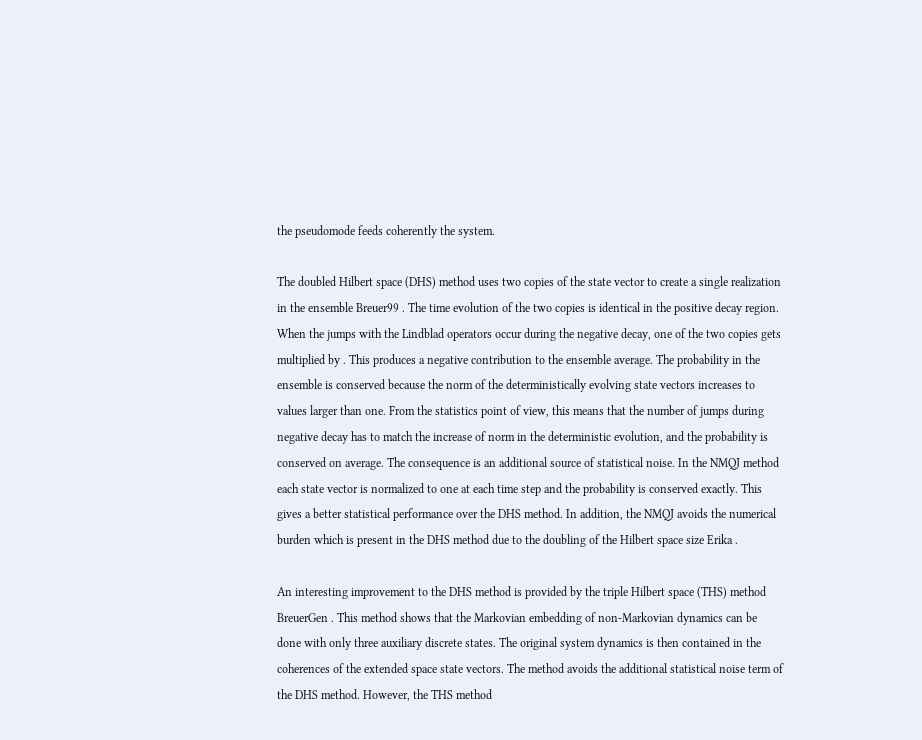the pseudomode feeds coherently the system.

The doubled Hilbert space (DHS) method uses two copies of the state vector to create a single realization in the ensemble Breuer99 . The time evolution of the two copies is identical in the positive decay region. When the jumps with the Lindblad operators occur during the negative decay, one of the two copies gets multiplied by . This produces a negative contribution to the ensemble average. The probability in the ensemble is conserved because the norm of the deterministically evolving state vectors increases to values larger than one. From the statistics point of view, this means that the number of jumps during negative decay has to match the increase of norm in the deterministic evolution, and the probability is conserved on average. The consequence is an additional source of statistical noise. In the NMQJ method each state vector is normalized to one at each time step and the probability is conserved exactly. This gives a better statistical performance over the DHS method. In addition, the NMQJ avoids the numerical burden which is present in the DHS method due to the doubling of the Hilbert space size Erika .

An interesting improvement to the DHS method is provided by the triple Hilbert space (THS) method BreuerGen . This method shows that the Markovian embedding of non-Markovian dynamics can be done with only three auxiliary discrete states. The original system dynamics is then contained in the coherences of the extended space state vectors. The method avoids the additional statistical noise term of the DHS method. However, the THS method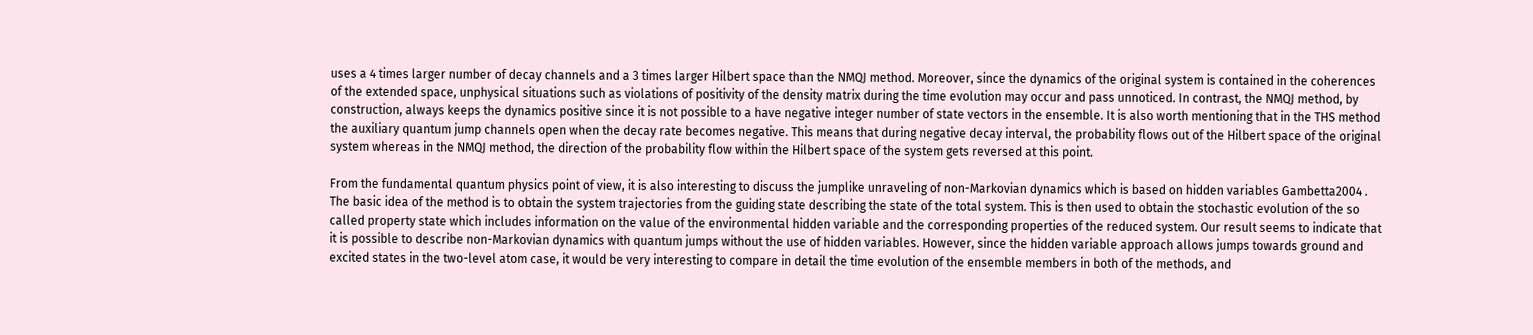uses a 4 times larger number of decay channels and a 3 times larger Hilbert space than the NMQJ method. Moreover, since the dynamics of the original system is contained in the coherences of the extended space, unphysical situations such as violations of positivity of the density matrix during the time evolution may occur and pass unnoticed. In contrast, the NMQJ method, by construction, always keeps the dynamics positive since it is not possible to a have negative integer number of state vectors in the ensemble. It is also worth mentioning that in the THS method the auxiliary quantum jump channels open when the decay rate becomes negative. This means that during negative decay interval, the probability flows out of the Hilbert space of the original system whereas in the NMQJ method, the direction of the probability flow within the Hilbert space of the system gets reversed at this point.

From the fundamental quantum physics point of view, it is also interesting to discuss the jumplike unraveling of non-Markovian dynamics which is based on hidden variables Gambetta2004 . The basic idea of the method is to obtain the system trajectories from the guiding state describing the state of the total system. This is then used to obtain the stochastic evolution of the so called property state which includes information on the value of the environmental hidden variable and the corresponding properties of the reduced system. Our result seems to indicate that it is possible to describe non-Markovian dynamics with quantum jumps without the use of hidden variables. However, since the hidden variable approach allows jumps towards ground and excited states in the two-level atom case, it would be very interesting to compare in detail the time evolution of the ensemble members in both of the methods, and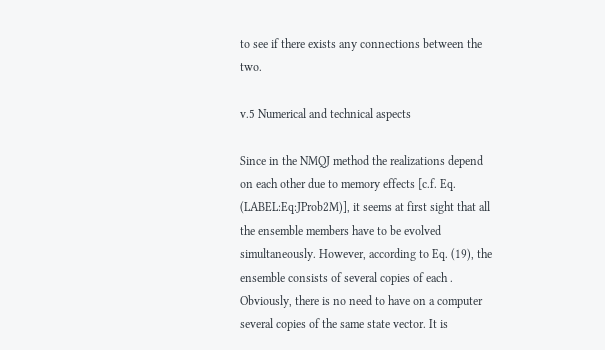to see if there exists any connections between the two.

v.5 Numerical and technical aspects

Since in the NMQJ method the realizations depend on each other due to memory effects [c.f. Eq. (LABEL:Eq:JProb2M)], it seems at first sight that all the ensemble members have to be evolved simultaneously. However, according to Eq. (19), the ensemble consists of several copies of each . Obviously, there is no need to have on a computer several copies of the same state vector. It is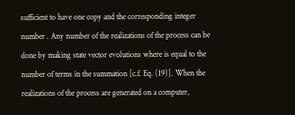sufficient to have one copy and the corresponding integer number . Any number of the realizations of the process can be done by making state vector evolutions where is equal to the number of terms in the summation [c.f. Eq. (19)]. When the realizations of the process are generated on a computer,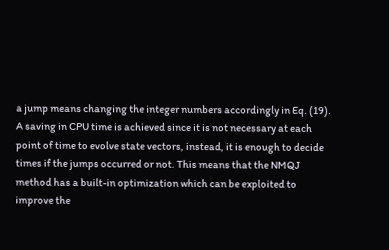a jump means changing the integer numbers accordingly in Eq. (19). A saving in CPU time is achieved since it is not necessary at each point of time to evolve state vectors, instead, it is enough to decide times if the jumps occurred or not. This means that the NMQJ method has a built-in optimization which can be exploited to improve the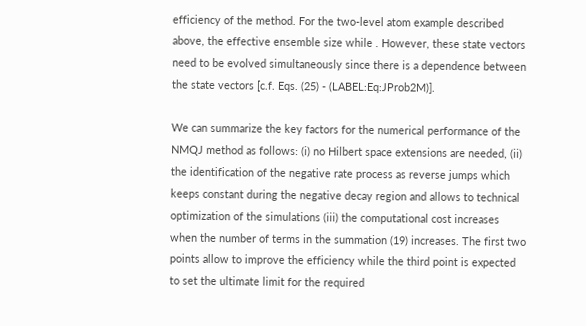efficiency of the method. For the two-level atom example described above, the effective ensemble size while . However, these state vectors need to be evolved simultaneously since there is a dependence between the state vectors [c.f. Eqs. (25) - (LABEL:Eq:JProb2M)].

We can summarize the key factors for the numerical performance of the NMQJ method as follows: (i) no Hilbert space extensions are needed, (ii) the identification of the negative rate process as reverse jumps which keeps constant during the negative decay region and allows to technical optimization of the simulations (iii) the computational cost increases when the number of terms in the summation (19) increases. The first two points allow to improve the efficiency while the third point is expected to set the ultimate limit for the required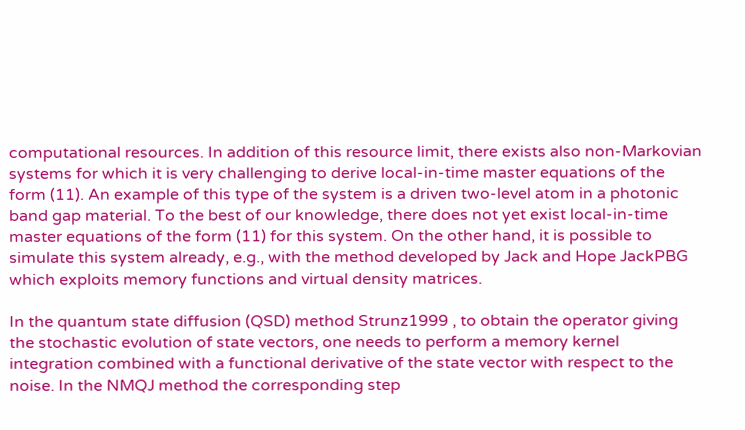computational resources. In addition of this resource limit, there exists also non-Markovian systems for which it is very challenging to derive local-in-time master equations of the form (11). An example of this type of the system is a driven two-level atom in a photonic band gap material. To the best of our knowledge, there does not yet exist local-in-time master equations of the form (11) for this system. On the other hand, it is possible to simulate this system already, e.g., with the method developed by Jack and Hope JackPBG which exploits memory functions and virtual density matrices.

In the quantum state diffusion (QSD) method Strunz1999 , to obtain the operator giving the stochastic evolution of state vectors, one needs to perform a memory kernel integration combined with a functional derivative of the state vector with respect to the noise. In the NMQJ method the corresponding step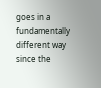goes in a fundamentally different way since the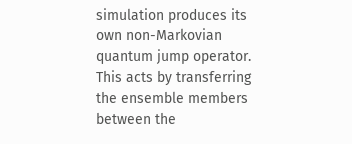simulation produces its own non-Markovian quantum jump operator. This acts by transferring the ensemble members between the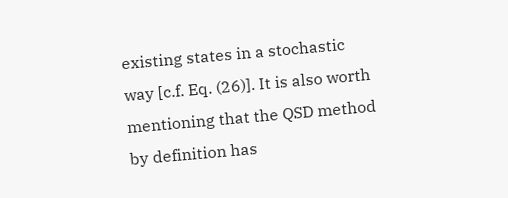existing states in a stochastic way [c.f. Eq. (26)]. It is also worth mentioning that the QSD method by definition has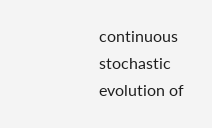continuous stochastic evolution of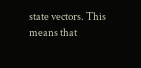state vectors. This means that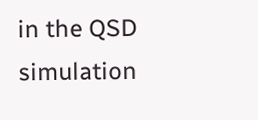in the QSD simulation